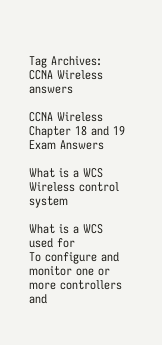Tag Archives: CCNA Wireless answers

CCNA Wireless Chapter 18 and 19 Exam Answers

What is a WCS
Wireless control system

What is a WCS used for
To configure and monitor one or more controllers and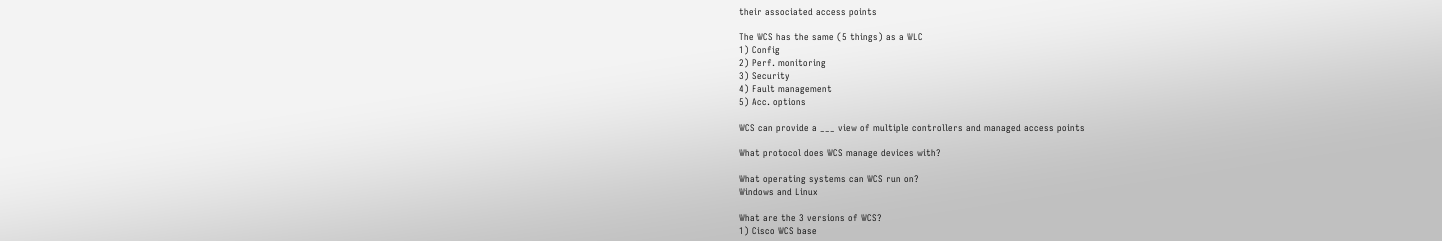their associated access points

The WCS has the same (5 things) as a WLC
1) Config
2) Perf. monitoring
3) Security
4) Fault management
5) Acc. options

WCS can provide a ___ view of multiple controllers and managed access points

What protocol does WCS manage devices with?

What operating systems can WCS run on?
Windows and Linux

What are the 3 versions of WCS?
1) Cisco WCS base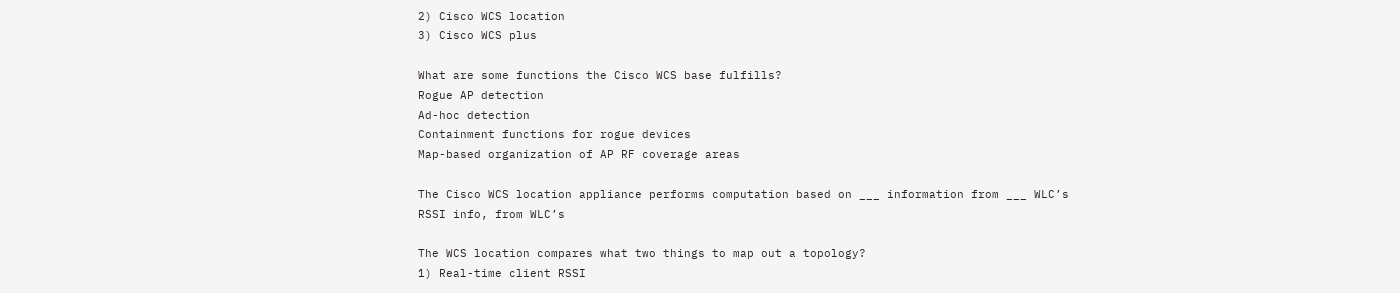2) Cisco WCS location
3) Cisco WCS plus

What are some functions the Cisco WCS base fulfills?
Rogue AP detection
Ad-hoc detection
Containment functions for rogue devices
Map-based organization of AP RF coverage areas

The Cisco WCS location appliance performs computation based on ___ information from ___ WLC’s
RSSI info, from WLC’s

The WCS location compares what two things to map out a topology?
1) Real-time client RSSI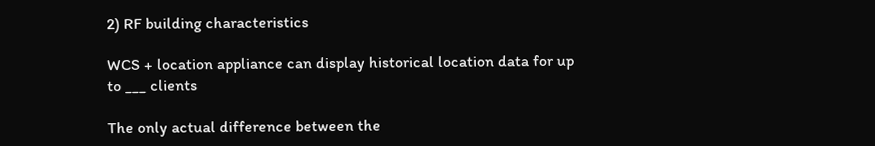2) RF building characteristics

WCS + location appliance can display historical location data for up to ___ clients

The only actual difference between the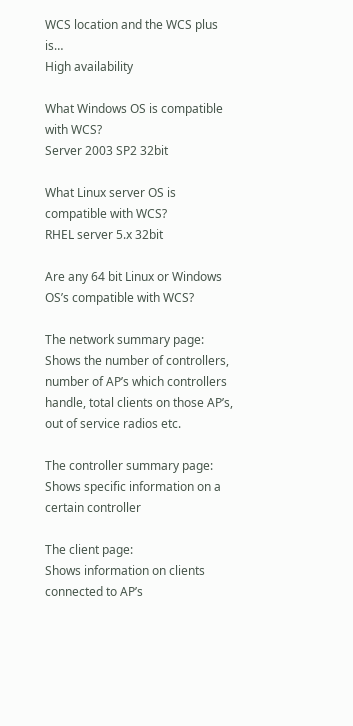WCS location and the WCS plus is…
High availability

What Windows OS is compatible with WCS?
Server 2003 SP2 32bit

What Linux server OS is compatible with WCS?
RHEL server 5.x 32bit

Are any 64 bit Linux or Windows OS’s compatible with WCS?

The network summary page:
Shows the number of controllers, number of AP’s which controllers handle, total clients on those AP’s, out of service radios etc.

The controller summary page:
Shows specific information on a certain controller

The client page:
Shows information on clients connected to AP’s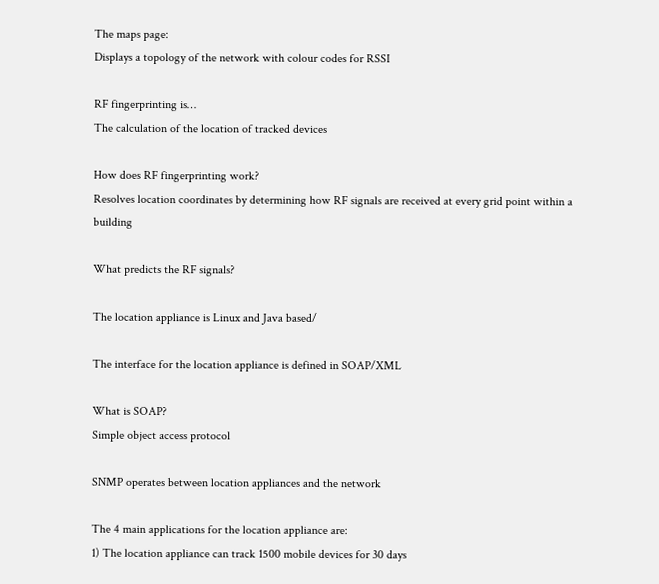The maps page:
Displays a topology of the network with colour codes for RSSI

RF fingerprinting is…
The calculation of the location of tracked devices

How does RF fingerprinting work?
Resolves location coordinates by determining how RF signals are received at every grid point within a building

What predicts the RF signals?

The location appliance is Linux and Java based/

The interface for the location appliance is defined in SOAP/XML

What is SOAP?
Simple object access protocol

SNMP operates between location appliances and the network

The 4 main applications for the location appliance are:
1) The location appliance can track 1500 mobile devices for 30 days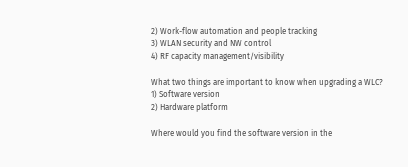2) Work-flow automation and people tracking
3) WLAN security and NW control
4) RF capacity management/visibility

What two things are important to know when upgrading a WLC?
1) Software version
2) Hardware platform

Where would you find the software version in the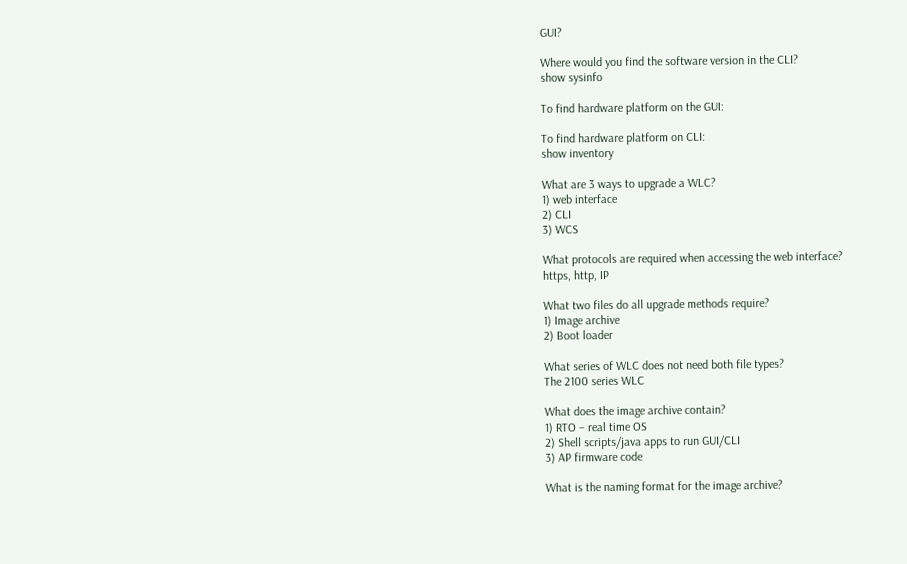GUI?

Where would you find the software version in the CLI?
show sysinfo

To find hardware platform on the GUI:

To find hardware platform on CLI:
show inventory

What are 3 ways to upgrade a WLC?
1) web interface
2) CLI
3) WCS

What protocols are required when accessing the web interface?
https, http, IP

What two files do all upgrade methods require?
1) Image archive
2) Boot loader

What series of WLC does not need both file types?
The 2100 series WLC

What does the image archive contain?
1) RTO – real time OS
2) Shell scripts/java apps to run GUI/CLI
3) AP firmware code

What is the naming format for the image archive?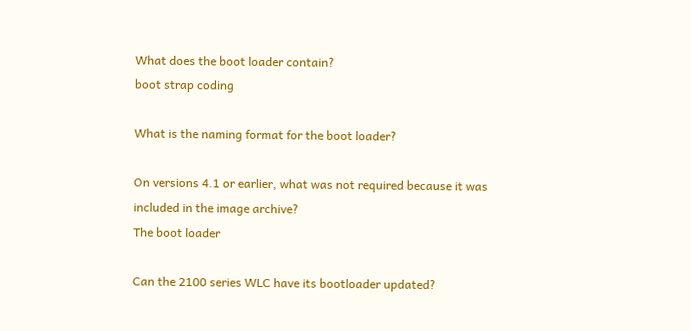What does the boot loader contain?
boot strap coding

What is the naming format for the boot loader?

On versions 4.1 or earlier, what was not required because it was included in the image archive?
The boot loader

Can the 2100 series WLC have its bootloader updated?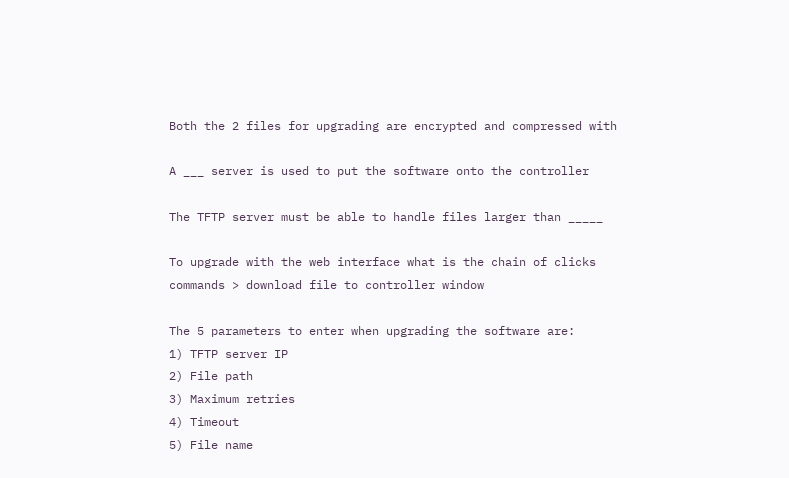Both the 2 files for upgrading are encrypted and compressed with

A ___ server is used to put the software onto the controller

The TFTP server must be able to handle files larger than _____

To upgrade with the web interface what is the chain of clicks
commands > download file to controller window

The 5 parameters to enter when upgrading the software are:
1) TFTP server IP
2) File path
3) Maximum retries
4) Timeout
5) File name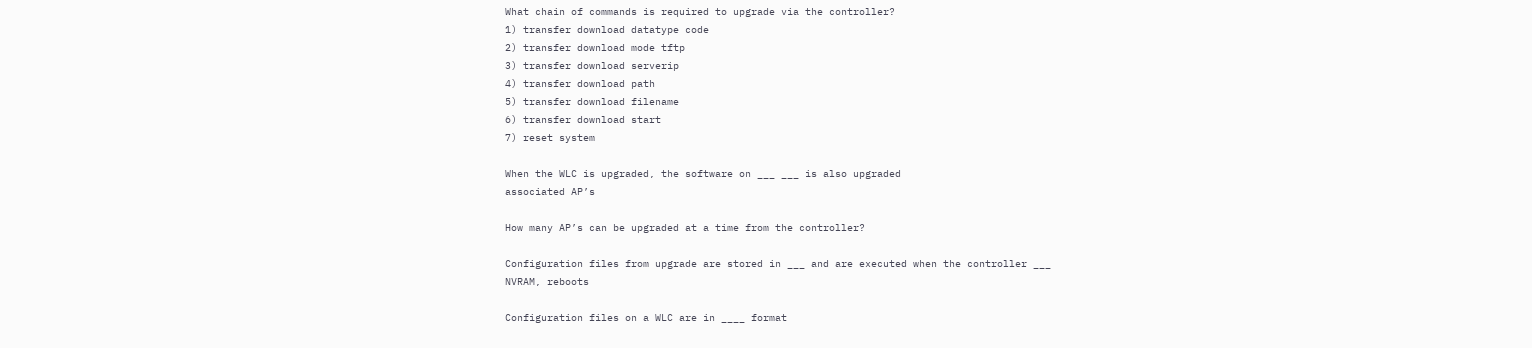What chain of commands is required to upgrade via the controller?
1) transfer download datatype code
2) transfer download mode tftp
3) transfer download serverip
4) transfer download path
5) transfer download filename
6) transfer download start
7) reset system

When the WLC is upgraded, the software on ___ ___ is also upgraded
associated AP’s

How many AP’s can be upgraded at a time from the controller?

Configuration files from upgrade are stored in ___ and are executed when the controller ___
NVRAM, reboots

Configuration files on a WLC are in ____ format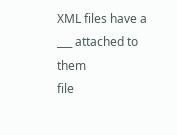XML files have a ___ attached to them
file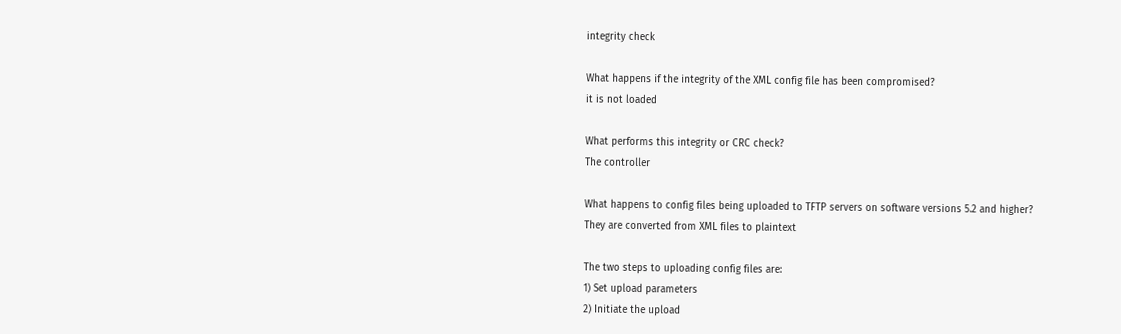integrity check

What happens if the integrity of the XML config file has been compromised?
it is not loaded

What performs this integrity or CRC check?
The controller

What happens to config files being uploaded to TFTP servers on software versions 5.2 and higher?
They are converted from XML files to plaintext

The two steps to uploading config files are:
1) Set upload parameters
2) Initiate the upload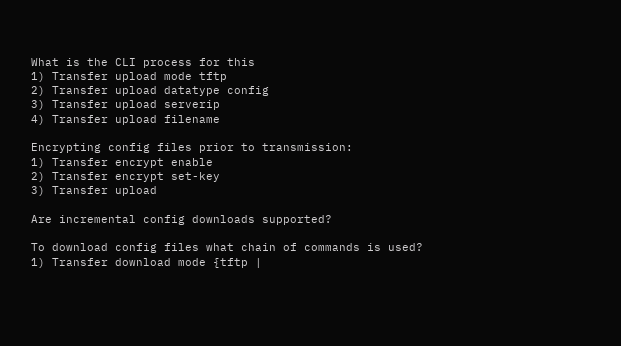What is the CLI process for this
1) Transfer upload mode tftp
2) Transfer upload datatype config
3) Transfer upload serverip
4) Transfer upload filename

Encrypting config files prior to transmission:
1) Transfer encrypt enable
2) Transfer encrypt set-key
3) Transfer upload

Are incremental config downloads supported?

To download config files what chain of commands is used?
1) Transfer download mode {tftp |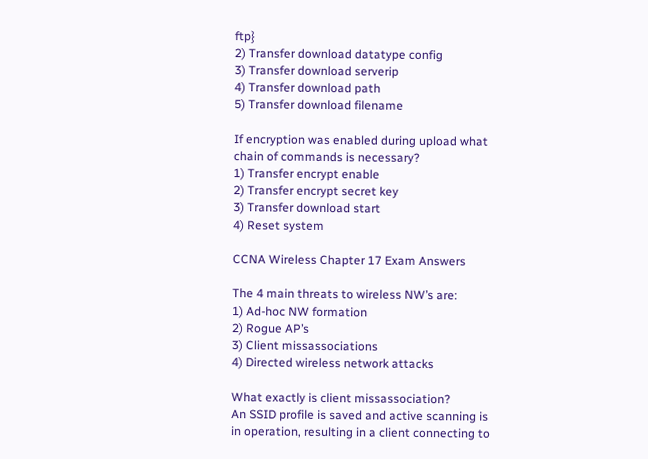ftp}
2) Transfer download datatype config
3) Transfer download serverip
4) Transfer download path
5) Transfer download filename

If encryption was enabled during upload what chain of commands is necessary?
1) Transfer encrypt enable
2) Transfer encrypt secret key
3) Transfer download start
4) Reset system

CCNA Wireless Chapter 17 Exam Answers

The 4 main threats to wireless NW’s are:
1) Ad-hoc NW formation
2) Rogue AP’s
3) Client missassociations
4) Directed wireless network attacks

What exactly is client missassociation?
An SSID profile is saved and active scanning is in operation, resulting in a client connecting to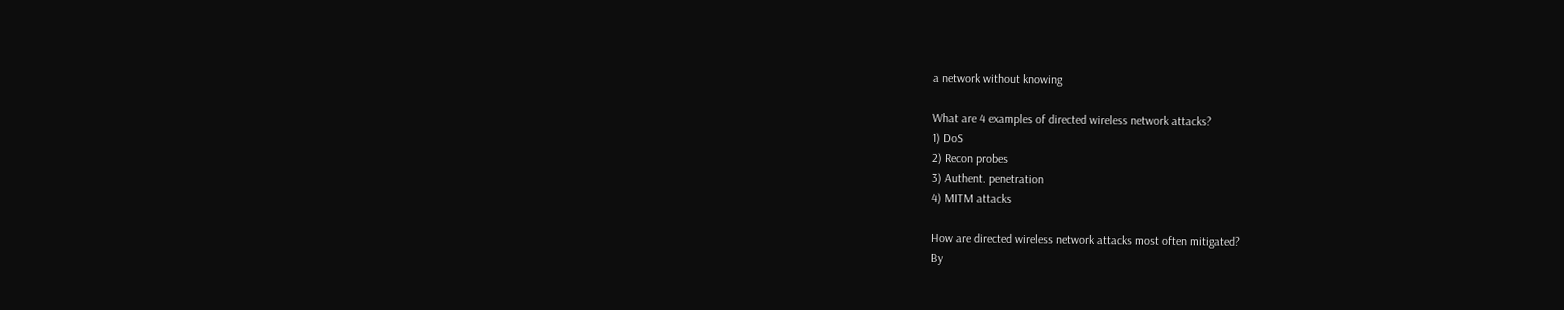a network without knowing

What are 4 examples of directed wireless network attacks?
1) DoS
2) Recon probes
3) Authent. penetration
4) MITM attacks

How are directed wireless network attacks most often mitigated?
By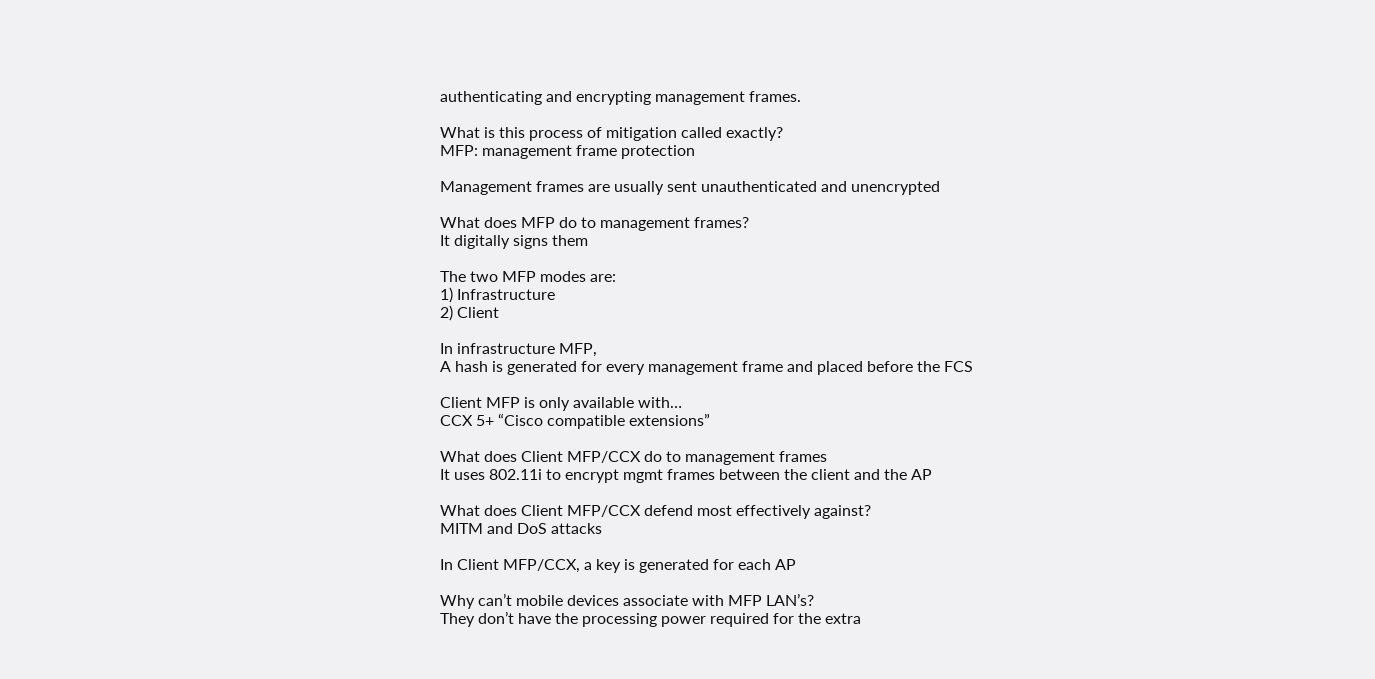authenticating and encrypting management frames.

What is this process of mitigation called exactly?
MFP: management frame protection

Management frames are usually sent unauthenticated and unencrypted

What does MFP do to management frames?
It digitally signs them

The two MFP modes are:
1) Infrastructure
2) Client

In infrastructure MFP,
A hash is generated for every management frame and placed before the FCS

Client MFP is only available with…
CCX 5+ “Cisco compatible extensions”

What does Client MFP/CCX do to management frames
It uses 802.11i to encrypt mgmt frames between the client and the AP

What does Client MFP/CCX defend most effectively against?
MITM and DoS attacks

In Client MFP/CCX, a key is generated for each AP

Why can’t mobile devices associate with MFP LAN’s?
They don’t have the processing power required for the extra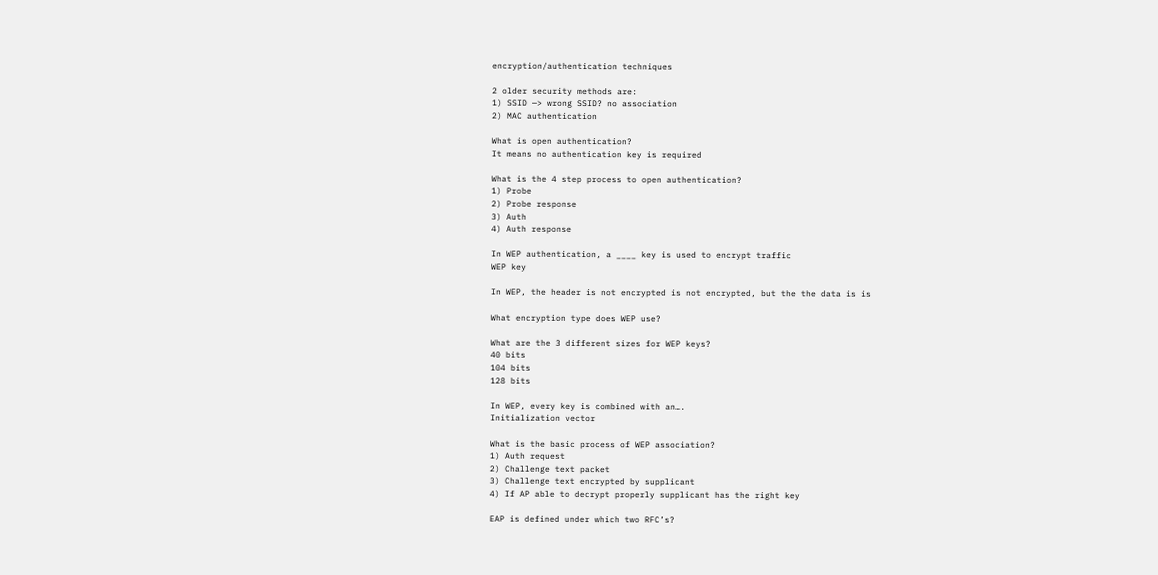encryption/authentication techniques

2 older security methods are:
1) SSID —> wrong SSID? no association
2) MAC authentication

What is open authentication?
It means no authentication key is required

What is the 4 step process to open authentication?
1) Probe
2) Probe response
3) Auth
4) Auth response

In WEP authentication, a ____ key is used to encrypt traffic
WEP key

In WEP, the header is not encrypted is not encrypted, but the the data is is

What encryption type does WEP use?

What are the 3 different sizes for WEP keys?
40 bits
104 bits
128 bits

In WEP, every key is combined with an….
Initialization vector

What is the basic process of WEP association?
1) Auth request
2) Challenge text packet
3) Challenge text encrypted by supplicant
4) If AP able to decrypt properly supplicant has the right key

EAP is defined under which two RFC’s?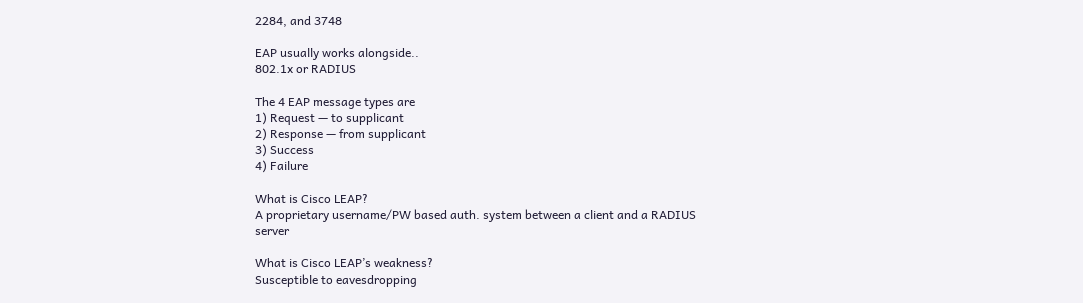2284, and 3748

EAP usually works alongside..
802.1x or RADIUS

The 4 EAP message types are
1) Request — to supplicant
2) Response — from supplicant
3) Success
4) Failure

What is Cisco LEAP?
A proprietary username/PW based auth. system between a client and a RADIUS server

What is Cisco LEAP’s weakness?
Susceptible to eavesdropping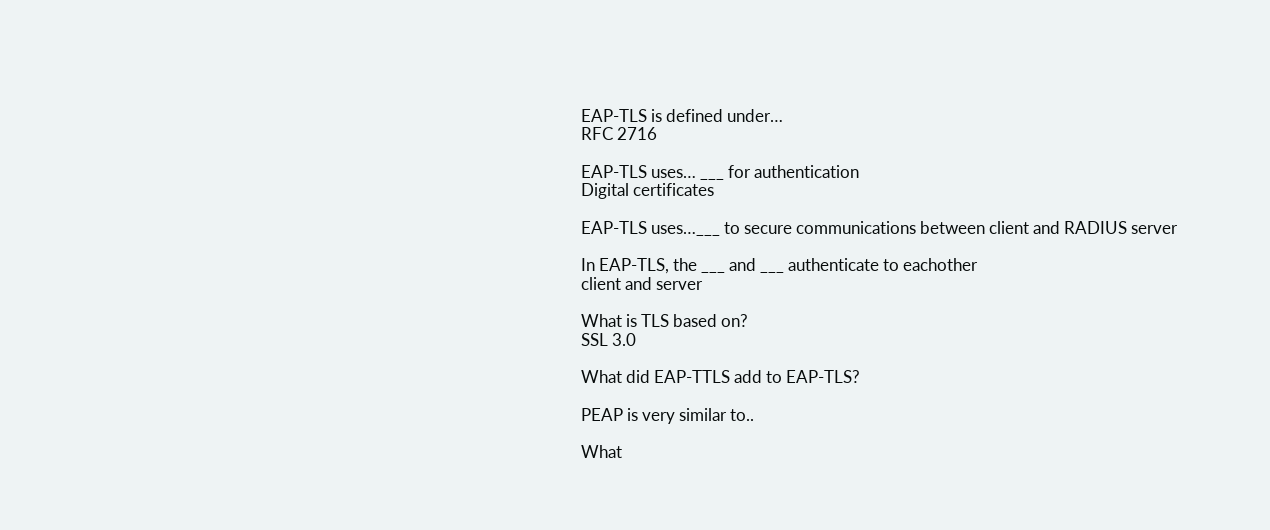EAP-TLS is defined under…
RFC 2716

EAP-TLS uses… ___ for authentication
Digital certificates

EAP-TLS uses…___ to secure communications between client and RADIUS server

In EAP-TLS, the ___ and ___ authenticate to eachother
client and server

What is TLS based on?
SSL 3.0

What did EAP-TTLS add to EAP-TLS?

PEAP is very similar to..

What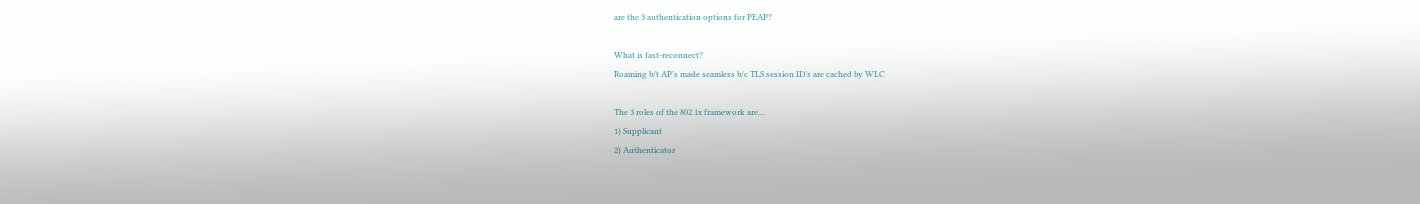are the 3 authentication options for PEAP?

What is fast-reconnect?
Roaming b/t AP’s made seamless b/c TLS session ID’s are cached by WLC

The 3 roles of the 802.1x framework are…
1) Supplicant
2) Authenticator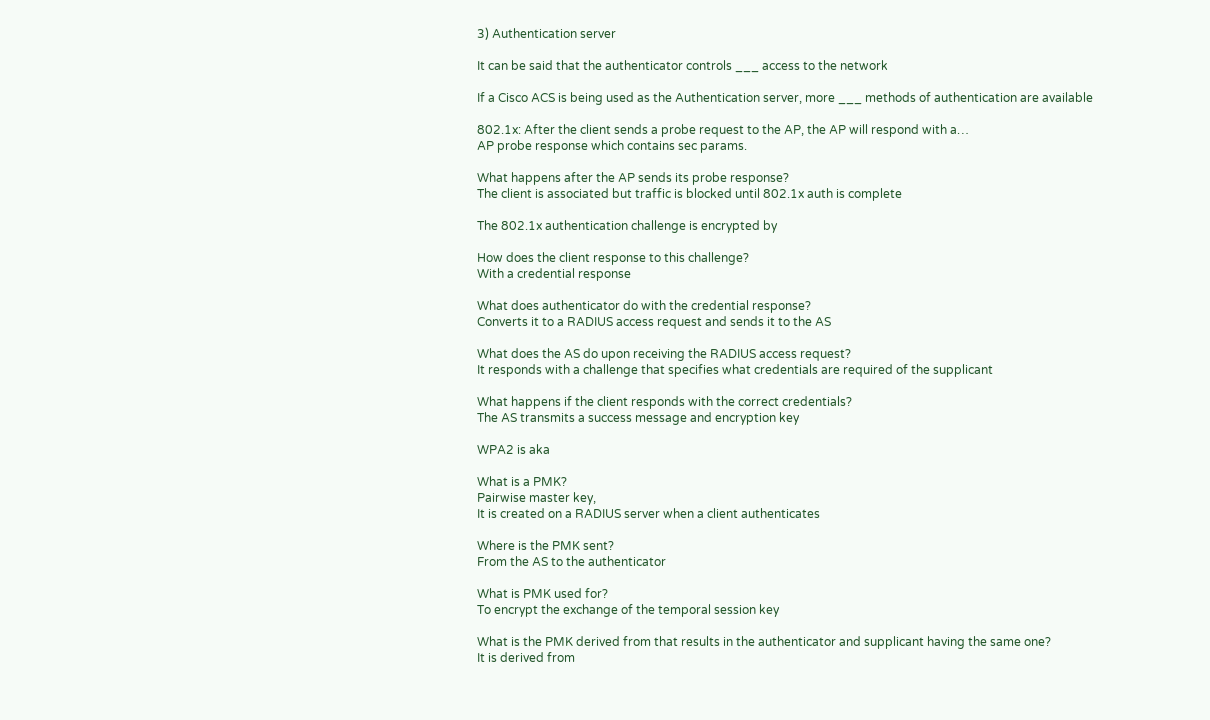3) Authentication server

It can be said that the authenticator controls ___ access to the network

If a Cisco ACS is being used as the Authentication server, more ___ methods of authentication are available

802.1x: After the client sends a probe request to the AP, the AP will respond with a…
AP probe response which contains sec params.

What happens after the AP sends its probe response?
The client is associated but traffic is blocked until 802.1x auth is complete

The 802.1x authentication challenge is encrypted by

How does the client response to this challenge?
With a credential response

What does authenticator do with the credential response?
Converts it to a RADIUS access request and sends it to the AS

What does the AS do upon receiving the RADIUS access request?
It responds with a challenge that specifies what credentials are required of the supplicant

What happens if the client responds with the correct credentials?
The AS transmits a success message and encryption key

WPA2 is aka

What is a PMK?
Pairwise master key,
It is created on a RADIUS server when a client authenticates

Where is the PMK sent?
From the AS to the authenticator

What is PMK used for?
To encrypt the exchange of the temporal session key

What is the PMK derived from that results in the authenticator and supplicant having the same one?
It is derived from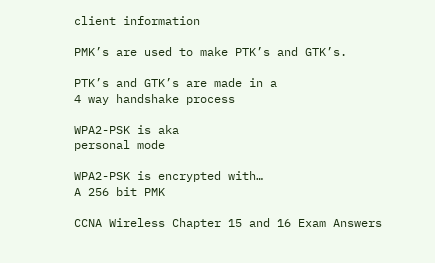client information

PMK’s are used to make PTK’s and GTK’s.

PTK’s and GTK’s are made in a
4 way handshake process

WPA2-PSK is aka
personal mode

WPA2-PSK is encrypted with…
A 256 bit PMK

CCNA Wireless Chapter 15 and 16 Exam Answers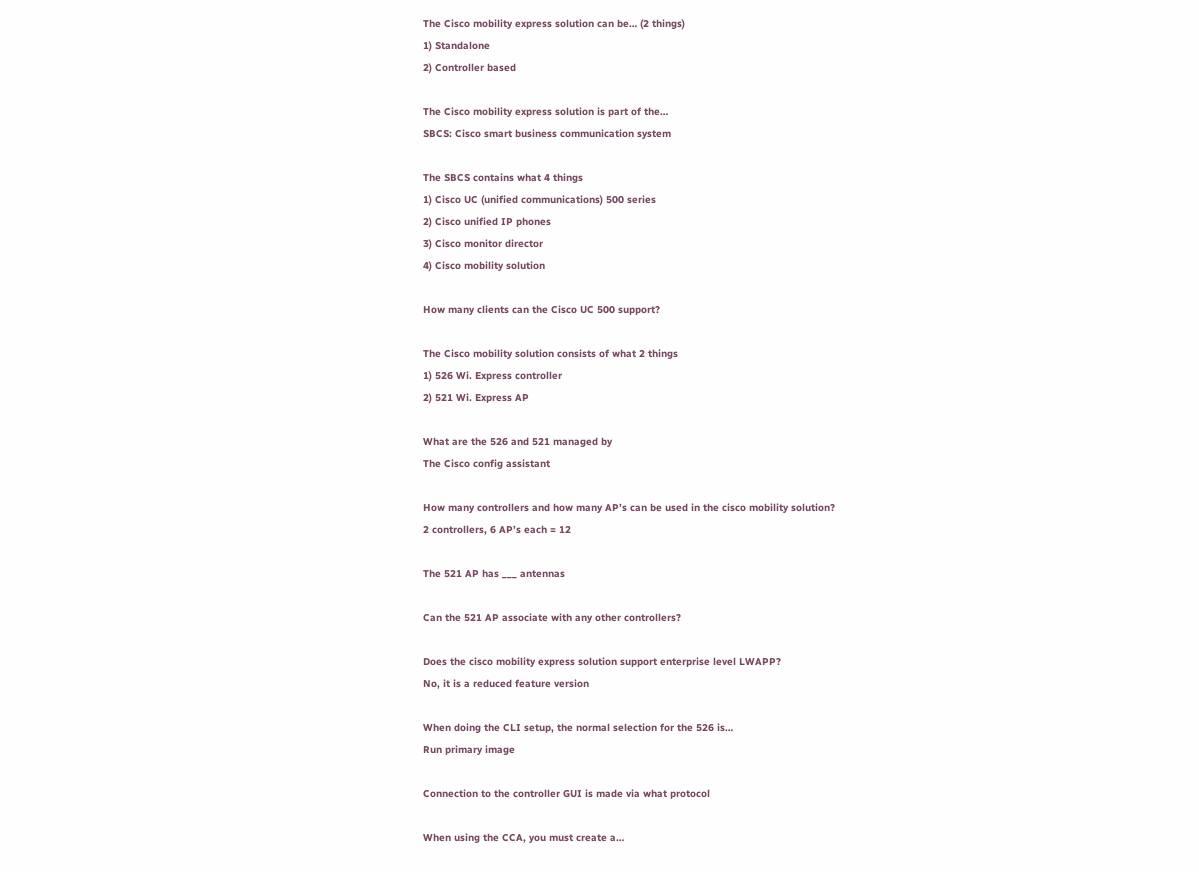The Cisco mobility express solution can be… (2 things)
1) Standalone
2) Controller based

The Cisco mobility express solution is part of the…
SBCS: Cisco smart business communication system

The SBCS contains what 4 things
1) Cisco UC (unified communications) 500 series
2) Cisco unified IP phones
3) Cisco monitor director
4) Cisco mobility solution

How many clients can the Cisco UC 500 support?

The Cisco mobility solution consists of what 2 things
1) 526 Wi. Express controller
2) 521 Wi. Express AP

What are the 526 and 521 managed by
The Cisco config assistant

How many controllers and how many AP’s can be used in the cisco mobility solution?
2 controllers, 6 AP’s each = 12

The 521 AP has ___ antennas

Can the 521 AP associate with any other controllers?

Does the cisco mobility express solution support enterprise level LWAPP?
No, it is a reduced feature version

When doing the CLI setup, the normal selection for the 526 is…
Run primary image

Connection to the controller GUI is made via what protocol

When using the CCA, you must create a…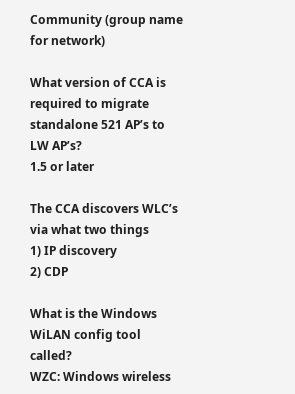Community (group name for network)

What version of CCA is required to migrate standalone 521 AP’s to LW AP’s?
1.5 or later

The CCA discovers WLC’s via what two things
1) IP discovery
2) CDP

What is the Windows WiLAN config tool called?
WZC: Windows wireless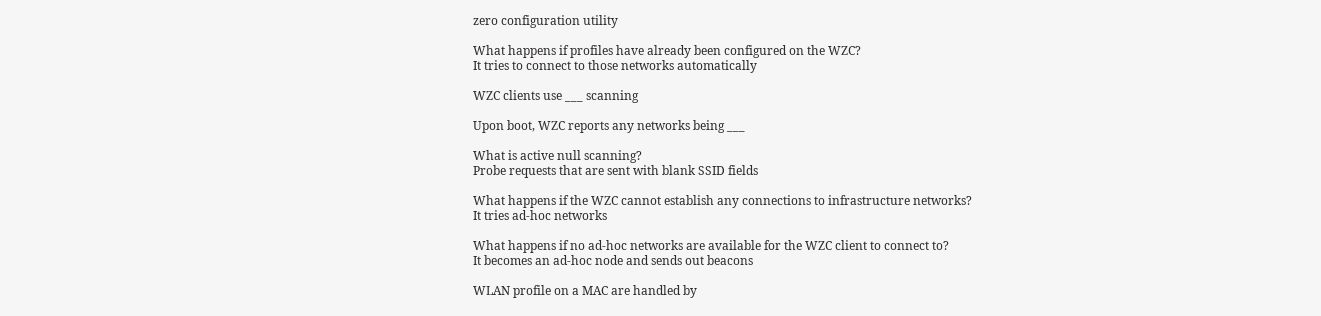zero configuration utility

What happens if profiles have already been configured on the WZC?
It tries to connect to those networks automatically

WZC clients use ___ scanning

Upon boot, WZC reports any networks being ___

What is active null scanning?
Probe requests that are sent with blank SSID fields

What happens if the WZC cannot establish any connections to infrastructure networks?
It tries ad-hoc networks

What happens if no ad-hoc networks are available for the WZC client to connect to?
It becomes an ad-hoc node and sends out beacons

WLAN profile on a MAC are handled by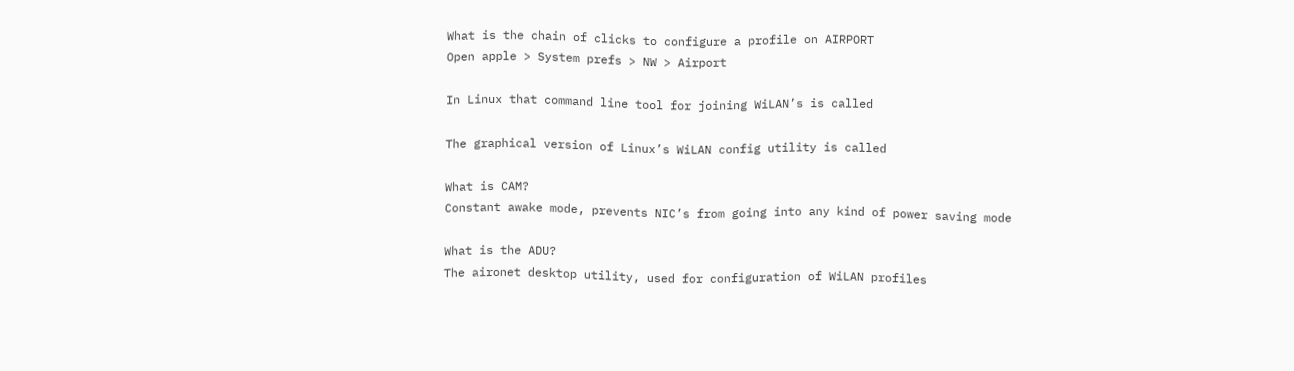What is the chain of clicks to configure a profile on AIRPORT
Open apple > System prefs > NW > Airport

In Linux that command line tool for joining WiLAN’s is called

The graphical version of Linux’s WiLAN config utility is called

What is CAM?
Constant awake mode, prevents NIC’s from going into any kind of power saving mode

What is the ADU?
The aironet desktop utility, used for configuration of WiLAN profiles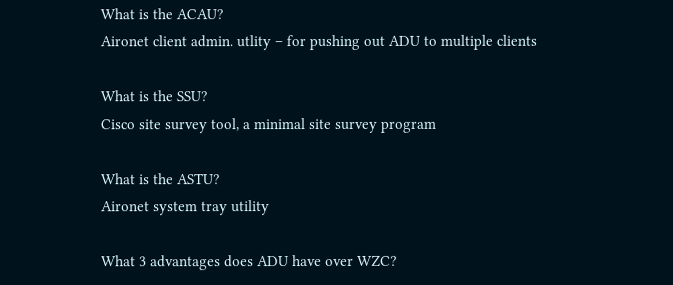What is the ACAU?
Aironet client admin. utlity – for pushing out ADU to multiple clients

What is the SSU?
Cisco site survey tool, a minimal site survey program

What is the ASTU?
Aironet system tray utility

What 3 advantages does ADU have over WZC?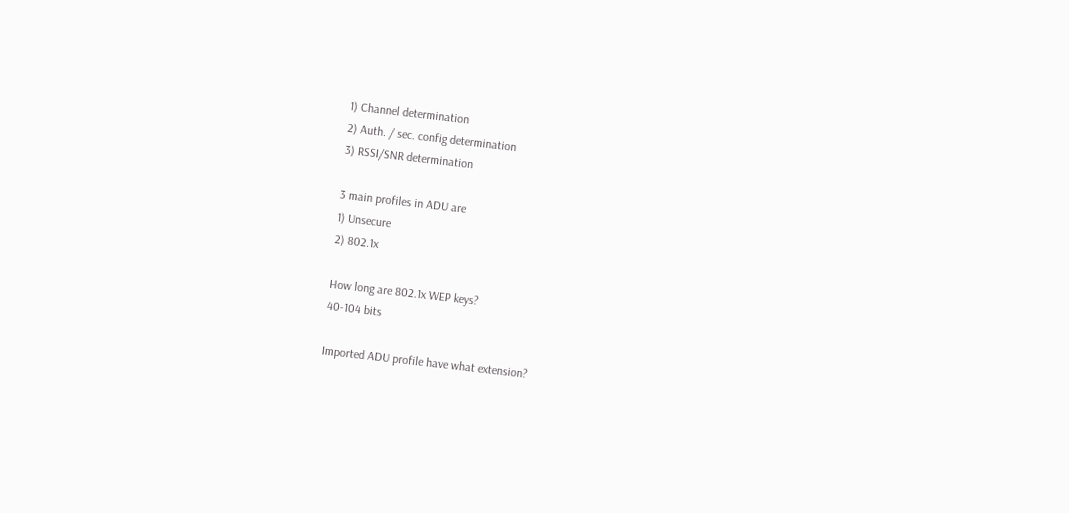1) Channel determination
2) Auth. / sec. config determination
3) RSSI/SNR determination

3 main profiles in ADU are
1) Unsecure
2) 802.1x

How long are 802.1x WEP keys?
40-104 bits

Imported ADU profile have what extension?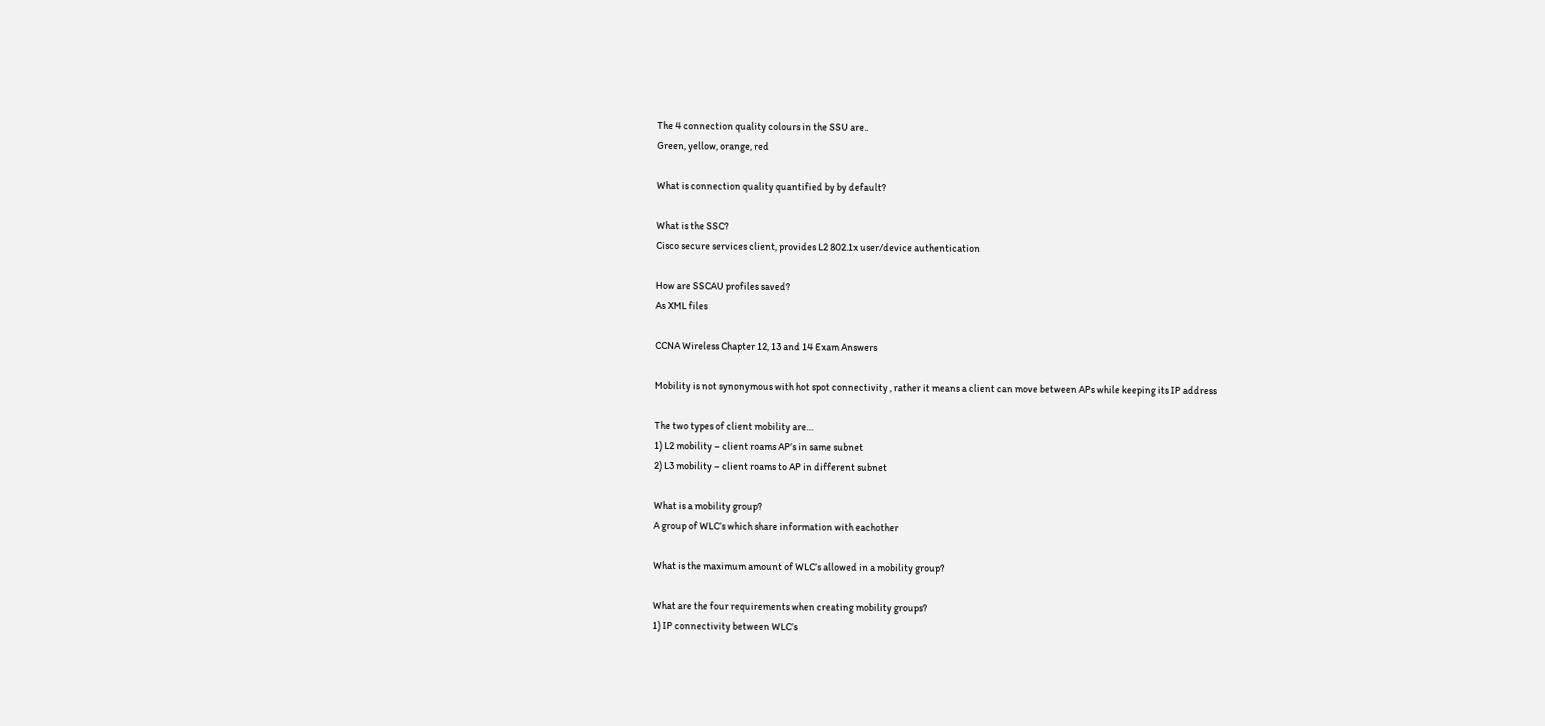The 4 connection quality colours in the SSU are..
Green, yellow, orange, red

What is connection quality quantified by by default?

What is the SSC?
Cisco secure services client, provides L2 802.1x user/device authentication

How are SSCAU profiles saved?
As XML files

CCNA Wireless Chapter 12, 13 and 14 Exam Answers

Mobility is not synonymous with hot spot connectivity , rather it means a client can move between APs while keeping its IP address

The two types of client mobility are…
1) L2 mobility – client roams AP’s in same subnet
2) L3 mobility – client roams to AP in different subnet

What is a mobility group?
A group of WLC’s which share information with eachother

What is the maximum amount of WLC’s allowed in a mobility group?

What are the four requirements when creating mobility groups?
1) IP connectivity between WLC’s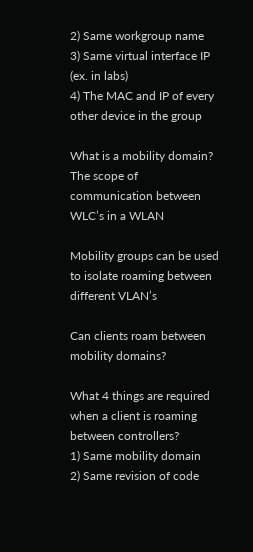2) Same workgroup name
3) Same virtual interface IP (ex. in labs)
4) The MAC and IP of every other device in the group

What is a mobility domain?
The scope of communication between WLC’s in a WLAN

Mobility groups can be used to isolate roaming between different VLAN’s

Can clients roam between mobility domains?

What 4 things are required when a client is roaming between controllers?
1) Same mobility domain
2) Same revision of code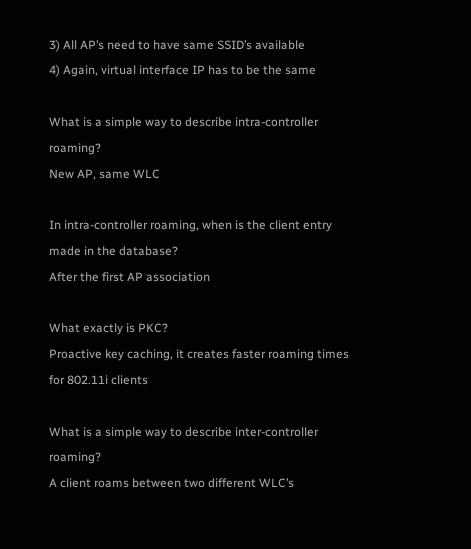3) All AP’s need to have same SSID’s available
4) Again, virtual interface IP has to be the same

What is a simple way to describe intra-controller roaming?
New AP, same WLC

In intra-controller roaming, when is the client entry made in the database?
After the first AP association

What exactly is PKC?
Proactive key caching, it creates faster roaming times for 802.11i clients

What is a simple way to describe inter-controller roaming?
A client roams between two different WLC’s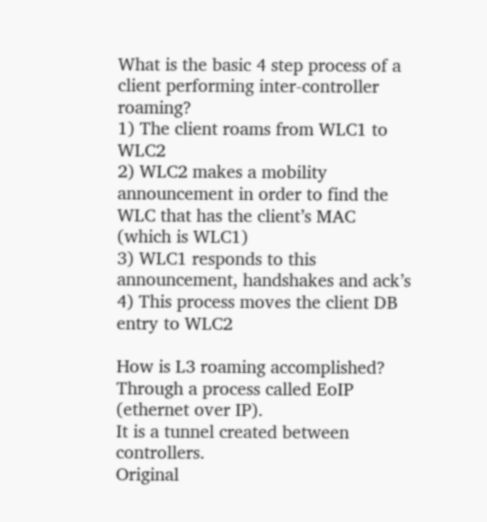What is the basic 4 step process of a client performing inter-controller roaming?
1) The client roams from WLC1 to WLC2
2) WLC2 makes a mobility announcement in order to find the WLC that has the client’s MAC (which is WLC1)
3) WLC1 responds to this announcement, handshakes and ack’s
4) This process moves the client DB entry to WLC2

How is L3 roaming accomplished?
Through a process called EoIP (ethernet over IP).
It is a tunnel created between controllers.
Original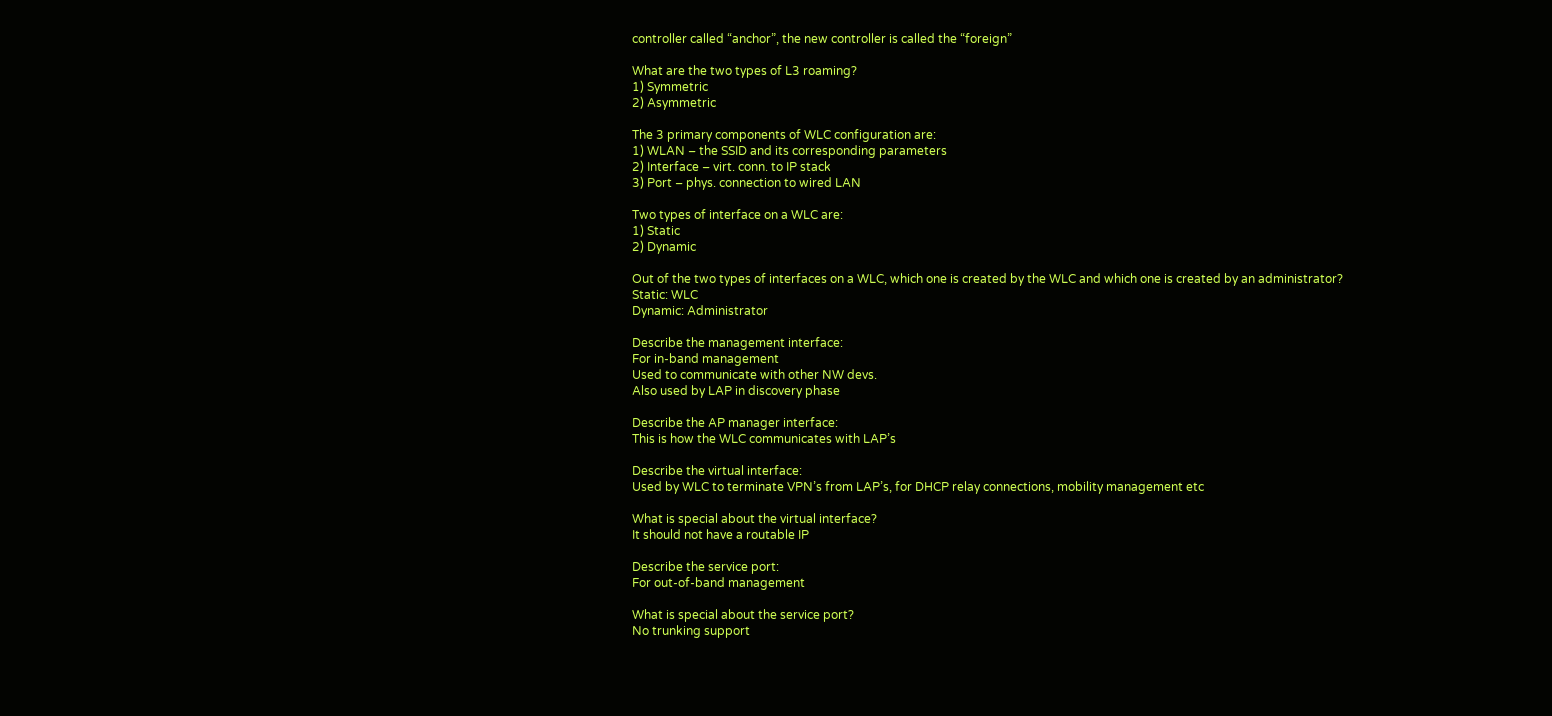controller called “anchor”, the new controller is called the “foreign”

What are the two types of L3 roaming?
1) Symmetric
2) Asymmetric

The 3 primary components of WLC configuration are:
1) WLAN – the SSID and its corresponding parameters
2) Interface – virt. conn. to IP stack
3) Port – phys. connection to wired LAN

Two types of interface on a WLC are:
1) Static
2) Dynamic

Out of the two types of interfaces on a WLC, which one is created by the WLC and which one is created by an administrator?
Static: WLC
Dynamic: Administrator

Describe the management interface:
For in-band management
Used to communicate with other NW devs.
Also used by LAP in discovery phase

Describe the AP manager interface:
This is how the WLC communicates with LAP’s

Describe the virtual interface:
Used by WLC to terminate VPN’s from LAP’s, for DHCP relay connections, mobility management etc

What is special about the virtual interface?
It should not have a routable IP

Describe the service port:
For out-of-band management

What is special about the service port?
No trunking support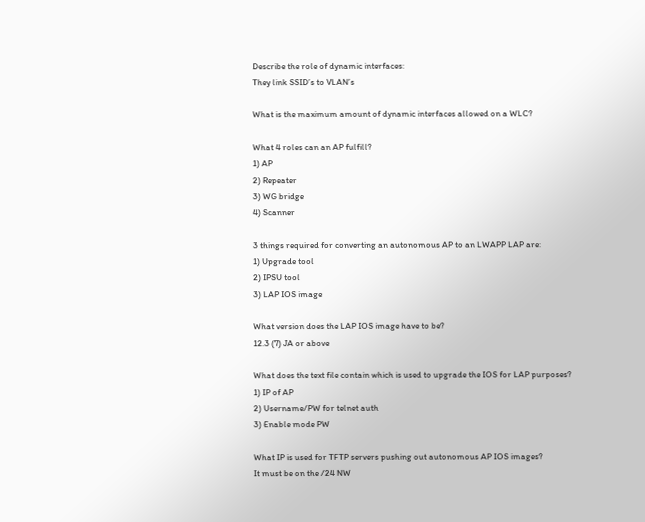Describe the role of dynamic interfaces:
They link SSID’s to VLAN’s

What is the maximum amount of dynamic interfaces allowed on a WLC?

What 4 roles can an AP fulfill?
1) AP
2) Repeater
3) WG bridge
4) Scanner

3 things required for converting an autonomous AP to an LWAPP LAP are:
1) Upgrade tool
2) IPSU tool
3) LAP IOS image

What version does the LAP IOS image have to be?
12.3 (7) JA or above

What does the text file contain which is used to upgrade the IOS for LAP purposes?
1) IP of AP
2) Username/PW for telnet auth
3) Enable mode PW

What IP is used for TFTP servers pushing out autonomous AP IOS images?
It must be on the /24 NW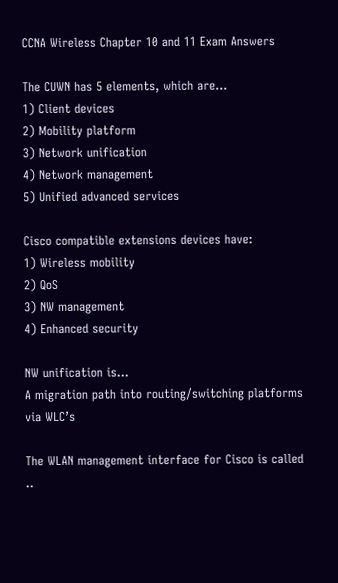CCNA Wireless Chapter 10 and 11 Exam Answers

The CUWN has 5 elements, which are…
1) Client devices
2) Mobility platform
3) Network unification
4) Network management
5) Unified advanced services

Cisco compatible extensions devices have:
1) Wireless mobility
2) QoS
3) NW management
4) Enhanced security

NW unification is…
A migration path into routing/switching platforms via WLC’s

The WLAN management interface for Cisco is called ..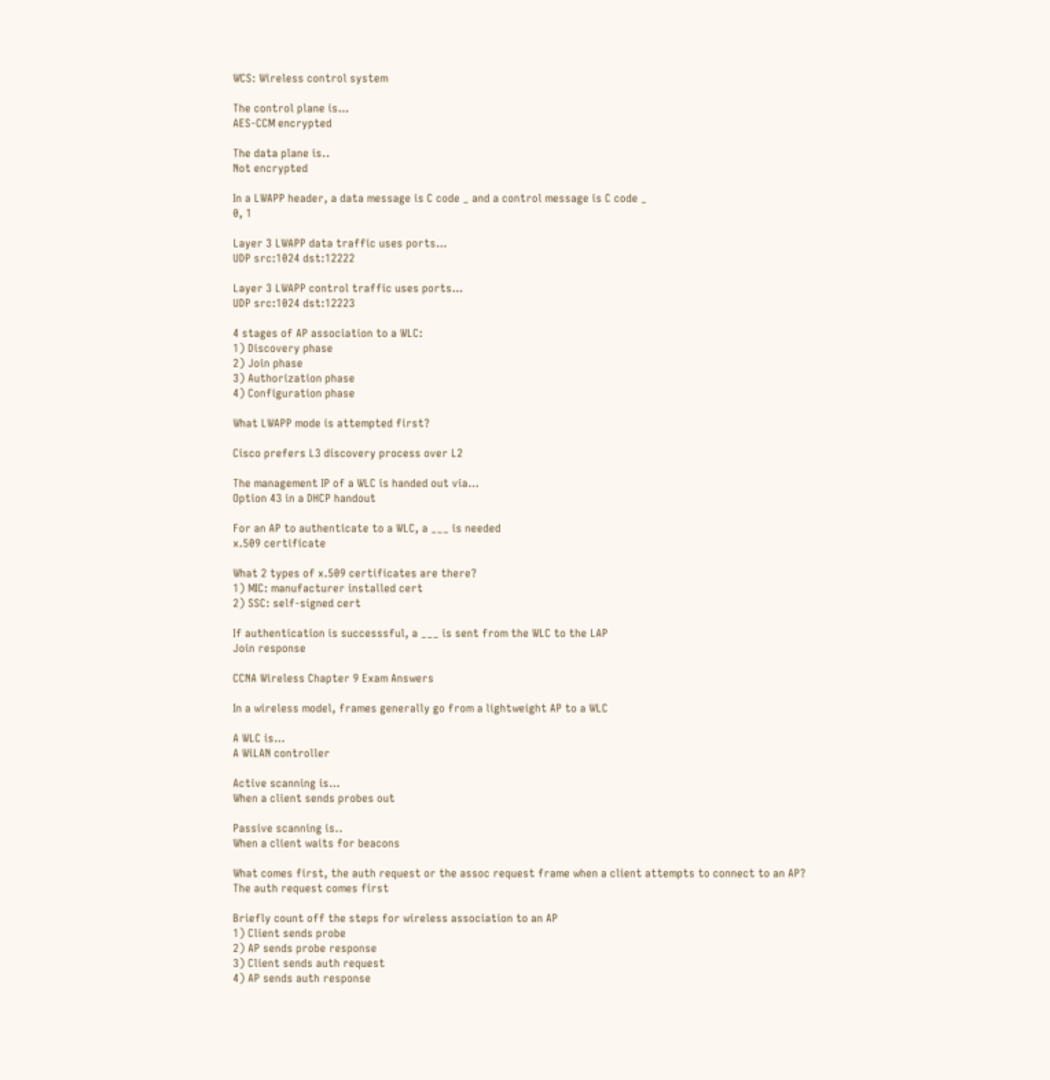WCS: Wireless control system

The control plane is…
AES-CCM encrypted

The data plane is..
Not encrypted

In a LWAPP header, a data message is C code _ and a control message is C code _
0, 1

Layer 3 LWAPP data traffic uses ports…
UDP src:1024 dst:12222

Layer 3 LWAPP control traffic uses ports…
UDP src:1024 dst:12223

4 stages of AP association to a WLC:
1) Discovery phase
2) Join phase
3) Authorization phase
4) Configuration phase

What LWAPP mode is attempted first?

Cisco prefers L3 discovery process over L2

The management IP of a WLC is handed out via…
Option 43 in a DHCP handout

For an AP to authenticate to a WLC, a ___ is needed
x.509 certificate

What 2 types of x.509 certificates are there?
1) MIC: manufacturer installed cert
2) SSC: self-signed cert

If authentication is successsful, a ___ is sent from the WLC to the LAP
Join response

CCNA Wireless Chapter 9 Exam Answers

In a wireless model, frames generally go from a lightweight AP to a WLC

A WLC is…
A WiLAN controller

Active scanning is…
When a client sends probes out

Passive scanning is..
When a client waits for beacons

What comes first, the auth request or the assoc request frame when a client attempts to connect to an AP?
The auth request comes first

Briefly count off the steps for wireless association to an AP
1) Client sends probe
2) AP sends probe response
3) Client sends auth request
4) AP sends auth response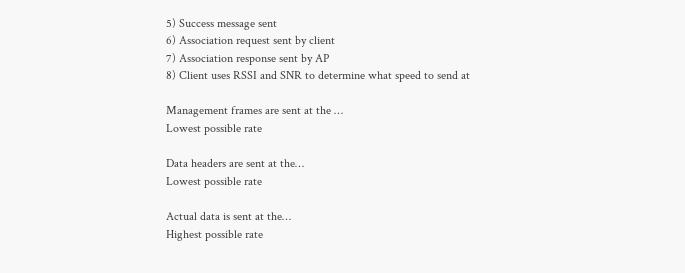5) Success message sent
6) Association request sent by client
7) Association response sent by AP
8) Client uses RSSI and SNR to determine what speed to send at

Management frames are sent at the …
Lowest possible rate

Data headers are sent at the…
Lowest possible rate

Actual data is sent at the…
Highest possible rate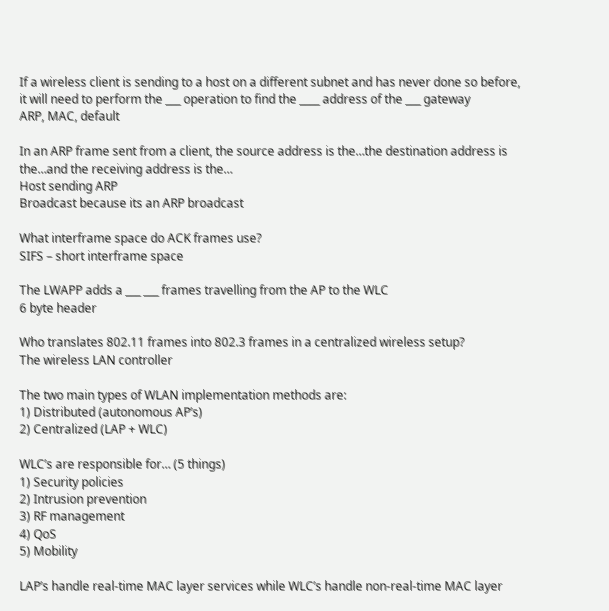If a wireless client is sending to a host on a different subnet and has never done so before, it will need to perform the ___ operation to find the ____ address of the ___ gateway
ARP, MAC, default

In an ARP frame sent from a client, the source address is the…the destination address is the…and the receiving address is the…
Host sending ARP
Broadcast because its an ARP broadcast

What interframe space do ACK frames use?
SIFS – short interframe space

The LWAPP adds a ___ ___ frames travelling from the AP to the WLC
6 byte header

Who translates 802.11 frames into 802.3 frames in a centralized wireless setup?
The wireless LAN controller

The two main types of WLAN implementation methods are:
1) Distributed (autonomous AP’s)
2) Centralized (LAP + WLC)

WLC’s are responsible for… (5 things)
1) Security policies
2) Intrusion prevention
3) RF management
4) QoS
5) Mobility

LAP’s handle real-time MAC layer services while WLC’s handle non-real-time MAC layer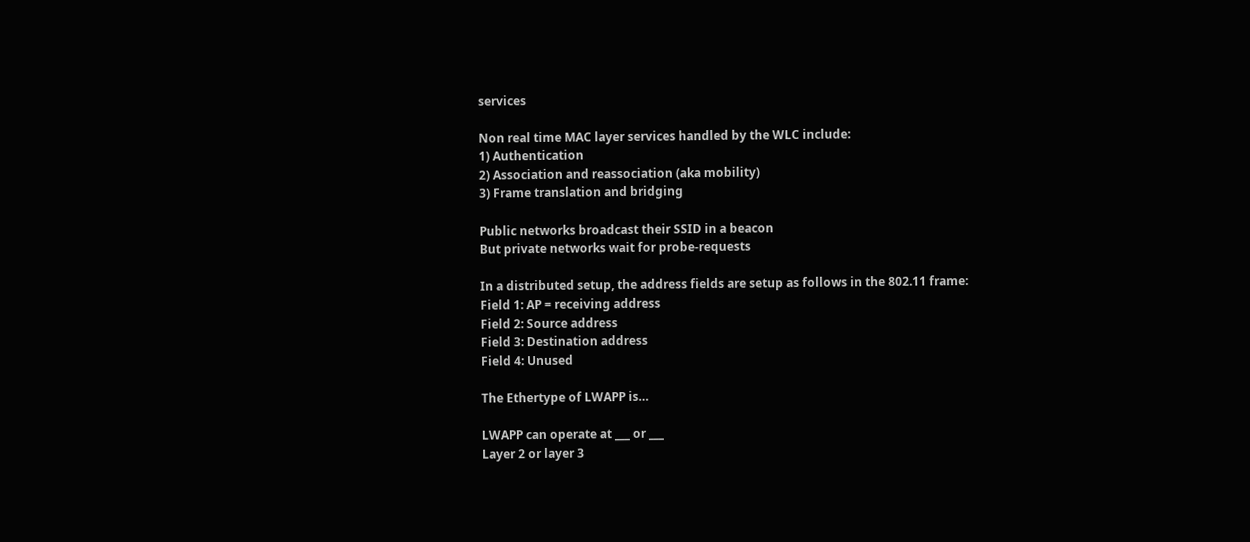services

Non real time MAC layer services handled by the WLC include:
1) Authentication
2) Association and reassociation (aka mobility)
3) Frame translation and bridging

Public networks broadcast their SSID in a beacon
But private networks wait for probe-requests

In a distributed setup, the address fields are setup as follows in the 802.11 frame:
Field 1: AP = receiving address
Field 2: Source address
Field 3: Destination address
Field 4: Unused

The Ethertype of LWAPP is…

LWAPP can operate at ___ or ___
Layer 2 or layer 3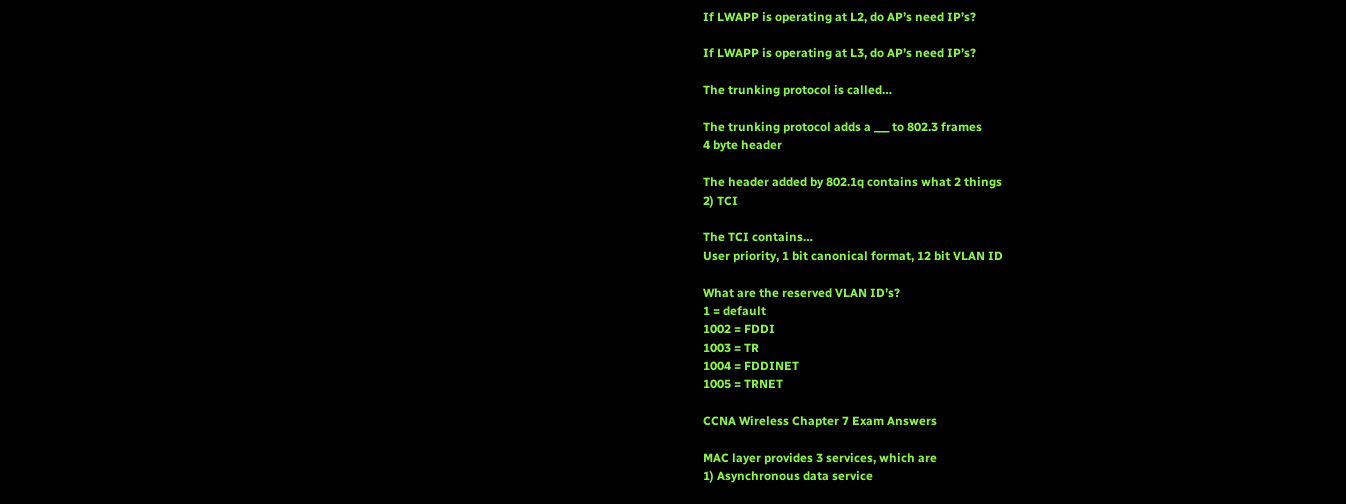If LWAPP is operating at L2, do AP’s need IP’s?

If LWAPP is operating at L3, do AP’s need IP’s?

The trunking protocol is called…

The trunking protocol adds a ___ to 802.3 frames
4 byte header

The header added by 802.1q contains what 2 things
2) TCI

The TCI contains…
User priority, 1 bit canonical format, 12 bit VLAN ID

What are the reserved VLAN ID’s?
1 = default
1002 = FDDI
1003 = TR
1004 = FDDINET
1005 = TRNET

CCNA Wireless Chapter 7 Exam Answers

MAC layer provides 3 services, which are
1) Asynchronous data service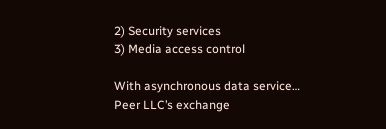2) Security services
3) Media access control

With asynchronous data service…
Peer LLC’s exchange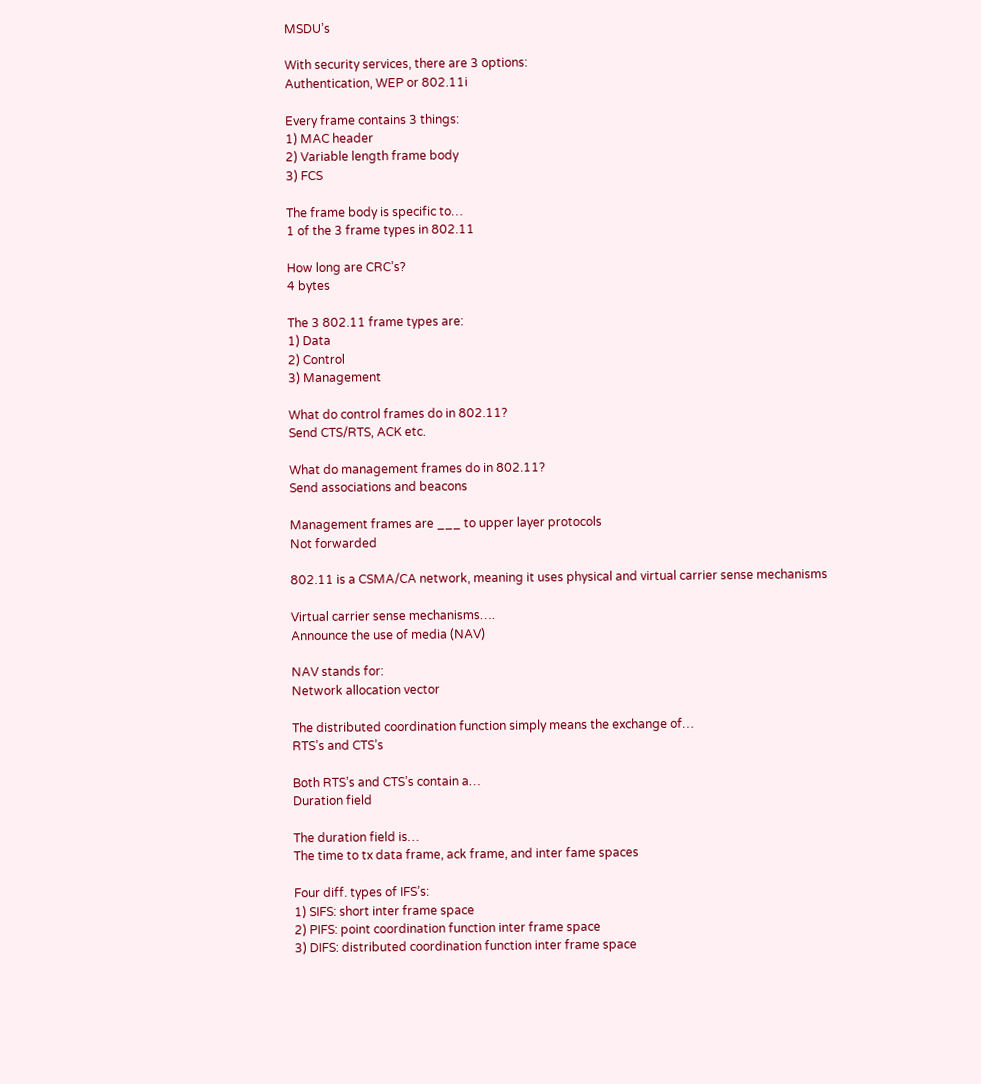MSDU’s

With security services, there are 3 options:
Authentication, WEP or 802.11i

Every frame contains 3 things:
1) MAC header
2) Variable length frame body
3) FCS

The frame body is specific to…
1 of the 3 frame types in 802.11

How long are CRC’s?
4 bytes

The 3 802.11 frame types are:
1) Data
2) Control
3) Management

What do control frames do in 802.11?
Send CTS/RTS, ACK etc.

What do management frames do in 802.11?
Send associations and beacons

Management frames are ___ to upper layer protocols
Not forwarded

802.11 is a CSMA/CA network, meaning it uses physical and virtual carrier sense mechanisms

Virtual carrier sense mechanisms….
Announce the use of media (NAV)

NAV stands for:
Network allocation vector

The distributed coordination function simply means the exchange of…
RTS’s and CTS’s

Both RTS’s and CTS’s contain a…
Duration field

The duration field is…
The time to tx data frame, ack frame, and inter fame spaces

Four diff. types of IFS’s:
1) SIFS: short inter frame space
2) PIFS: point coordination function inter frame space
3) DIFS: distributed coordination function inter frame space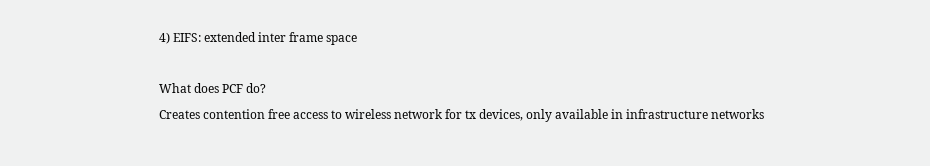4) EIFS: extended inter frame space

What does PCF do?
Creates contention free access to wireless network for tx devices, only available in infrastructure networks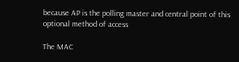because AP is the polling master and central point of this optional method of access

The MAC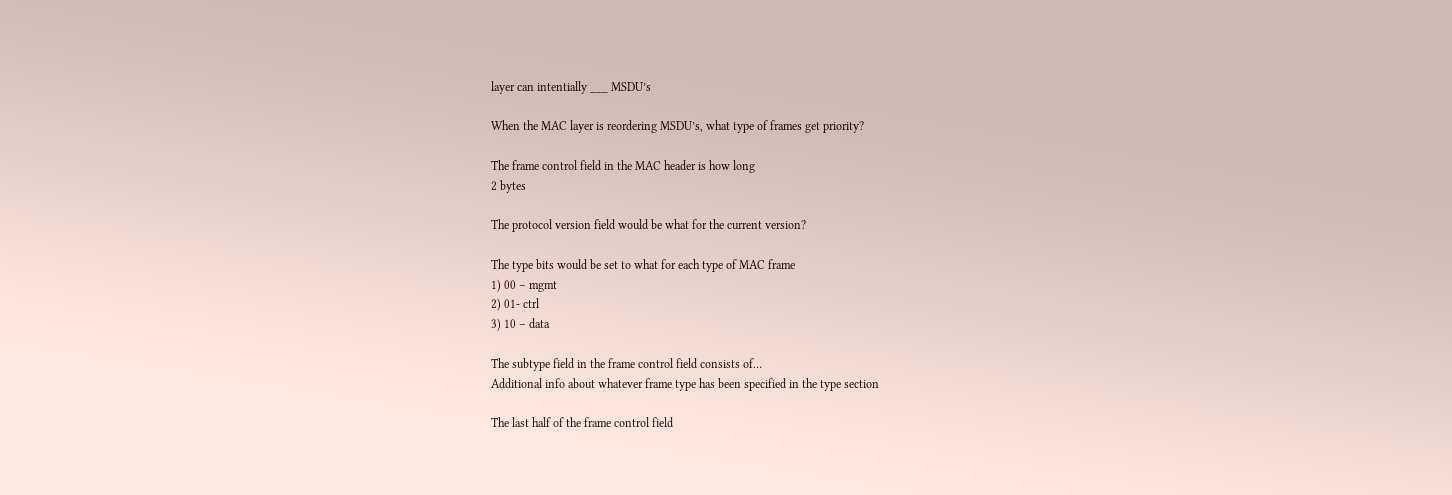layer can intentially ___ MSDU’s

When the MAC layer is reordering MSDU’s, what type of frames get priority?

The frame control field in the MAC header is how long
2 bytes

The protocol version field would be what for the current version?

The type bits would be set to what for each type of MAC frame
1) 00 – mgmt
2) 01- ctrl
3) 10 – data

The subtype field in the frame control field consists of…
Additional info about whatever frame type has been specified in the type section

The last half of the frame control field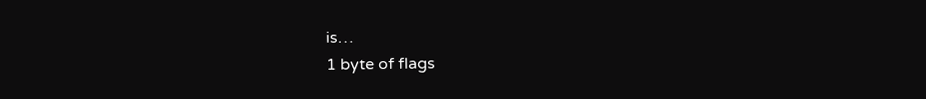is…
1 byte of flags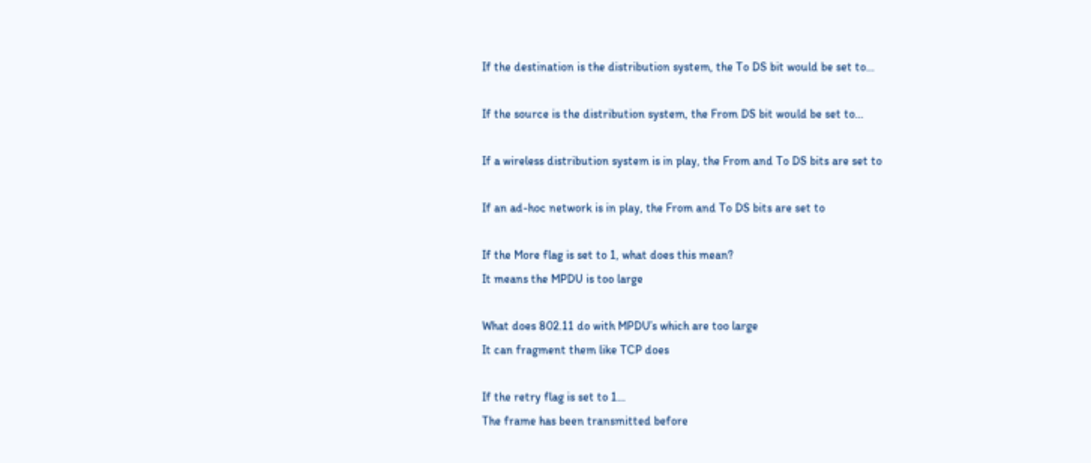If the destination is the distribution system, the To DS bit would be set to…

If the source is the distribution system, the From DS bit would be set to…

If a wireless distribution system is in play, the From and To DS bits are set to

If an ad-hoc network is in play, the From and To DS bits are set to

If the More flag is set to 1, what does this mean?
It means the MPDU is too large

What does 802.11 do with MPDU’s which are too large
It can fragment them like TCP does

If the retry flag is set to 1…
The frame has been transmitted before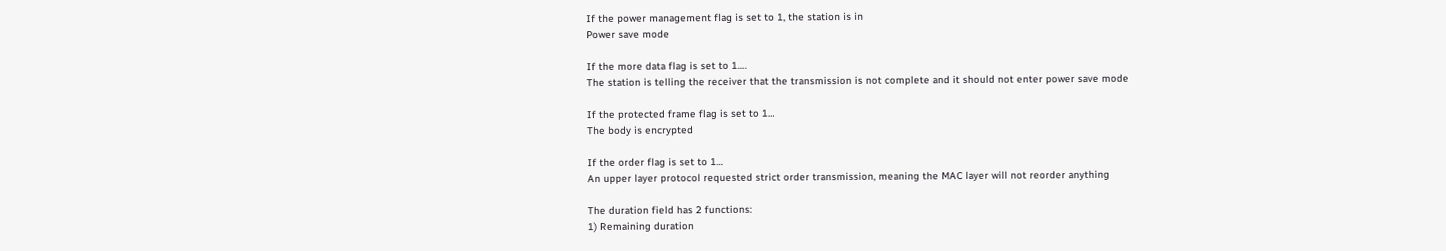If the power management flag is set to 1, the station is in
Power save mode

If the more data flag is set to 1….
The station is telling the receiver that the transmission is not complete and it should not enter power save mode

If the protected frame flag is set to 1…
The body is encrypted

If the order flag is set to 1…
An upper layer protocol requested strict order transmission, meaning the MAC layer will not reorder anything

The duration field has 2 functions:
1) Remaining duration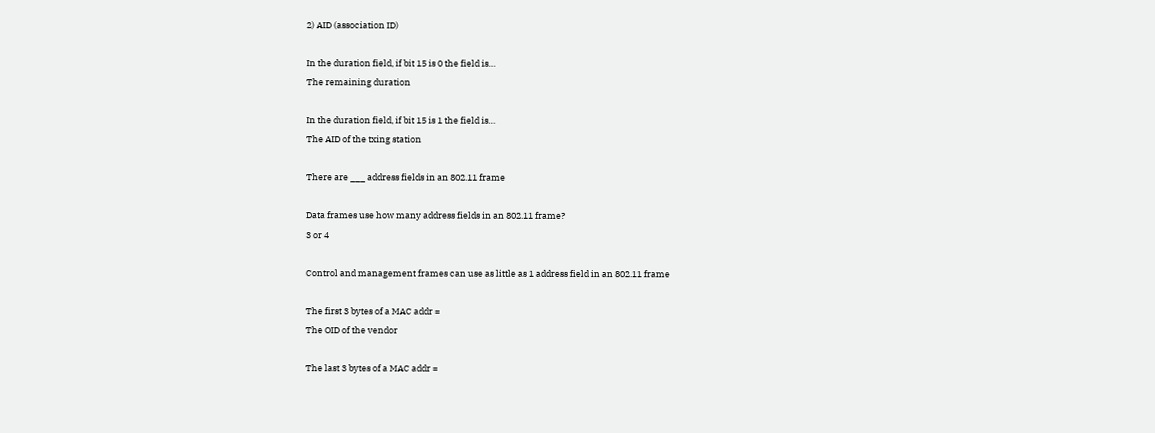2) AID (association ID)

In the duration field, if bit 15 is 0 the field is…
The remaining duration

In the duration field, if bit 15 is 1 the field is…
The AID of the txing station

There are ___ address fields in an 802.11 frame

Data frames use how many address fields in an 802.11 frame?
3 or 4

Control and management frames can use as little as 1 address field in an 802.11 frame

The first 3 bytes of a MAC addr =
The OID of the vendor

The last 3 bytes of a MAC addr =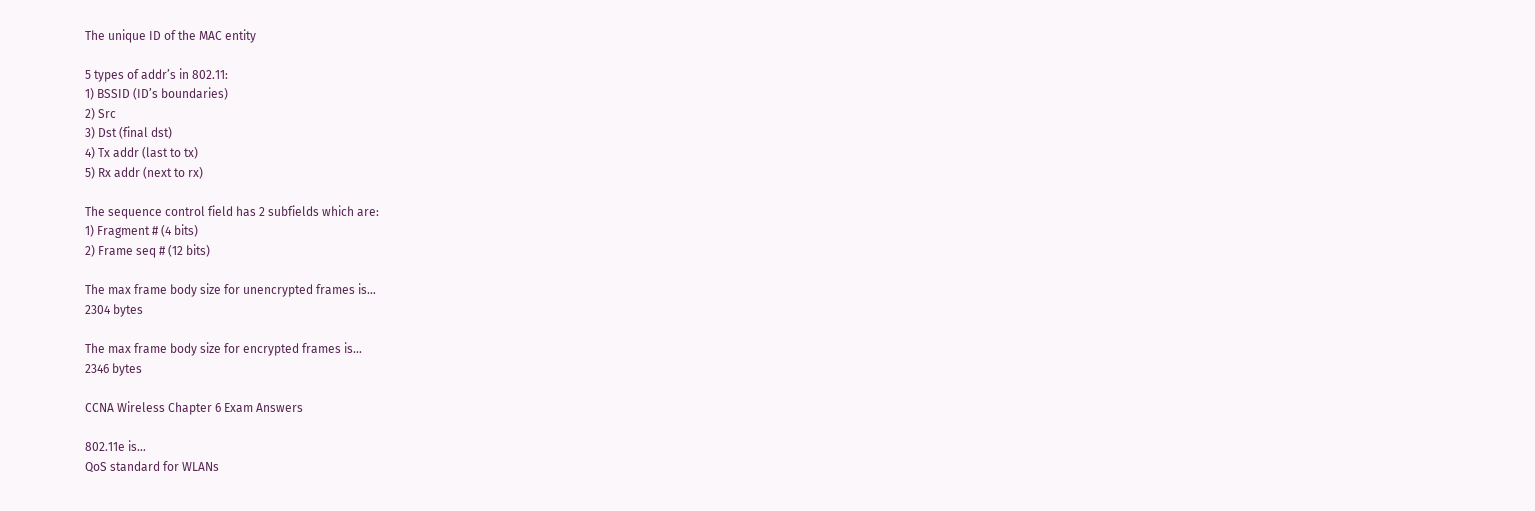The unique ID of the MAC entity

5 types of addr’s in 802.11:
1) BSSID (ID’s boundaries)
2) Src
3) Dst (final dst)
4) Tx addr (last to tx)
5) Rx addr (next to rx)

The sequence control field has 2 subfields which are:
1) Fragment # (4 bits)
2) Frame seq # (12 bits)

The max frame body size for unencrypted frames is…
2304 bytes

The max frame body size for encrypted frames is…
2346 bytes

CCNA Wireless Chapter 6 Exam Answers

802.11e is…
QoS standard for WLANs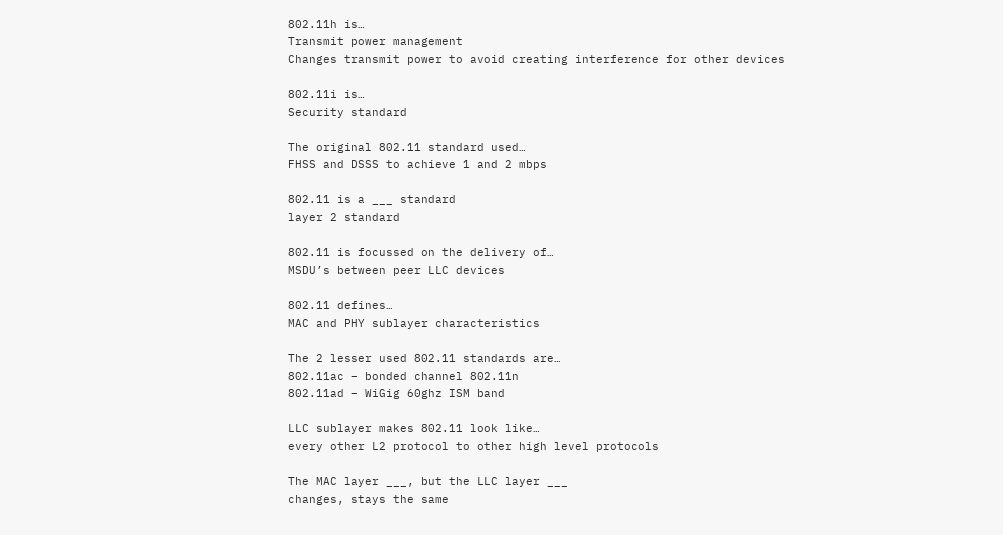802.11h is…
Transmit power management
Changes transmit power to avoid creating interference for other devices

802.11i is…
Security standard

The original 802.11 standard used…
FHSS and DSSS to achieve 1 and 2 mbps

802.11 is a ___ standard
layer 2 standard

802.11 is focussed on the delivery of…
MSDU’s between peer LLC devices

802.11 defines…
MAC and PHY sublayer characteristics

The 2 lesser used 802.11 standards are…
802.11ac – bonded channel 802.11n
802.11ad – WiGig 60ghz ISM band

LLC sublayer makes 802.11 look like…
every other L2 protocol to other high level protocols

The MAC layer ___, but the LLC layer ___
changes, stays the same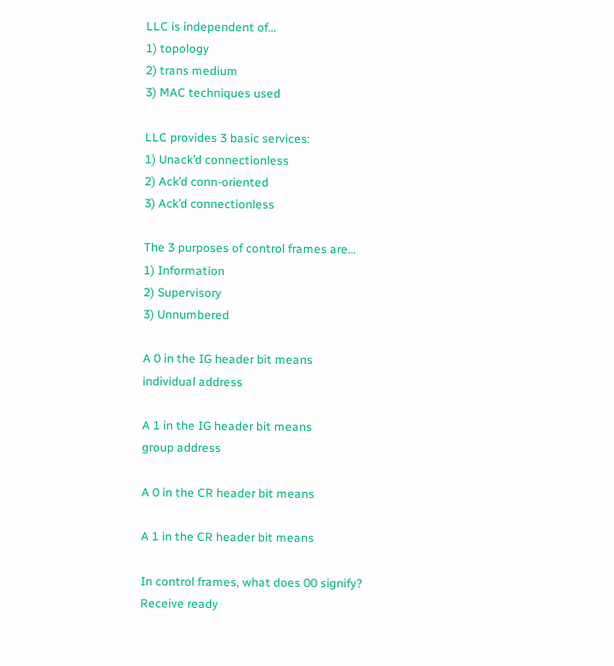LLC is independent of…
1) topology
2) trans medium
3) MAC techniques used

LLC provides 3 basic services:
1) Unack’d connectionless
2) Ack’d conn-oriented
3) Ack’d connectionless

The 3 purposes of control frames are…
1) Information
2) Supervisory
3) Unnumbered

A 0 in the IG header bit means
individual address

A 1 in the IG header bit means
group address

A 0 in the CR header bit means

A 1 in the CR header bit means

In control frames, what does 00 signify?
Receive ready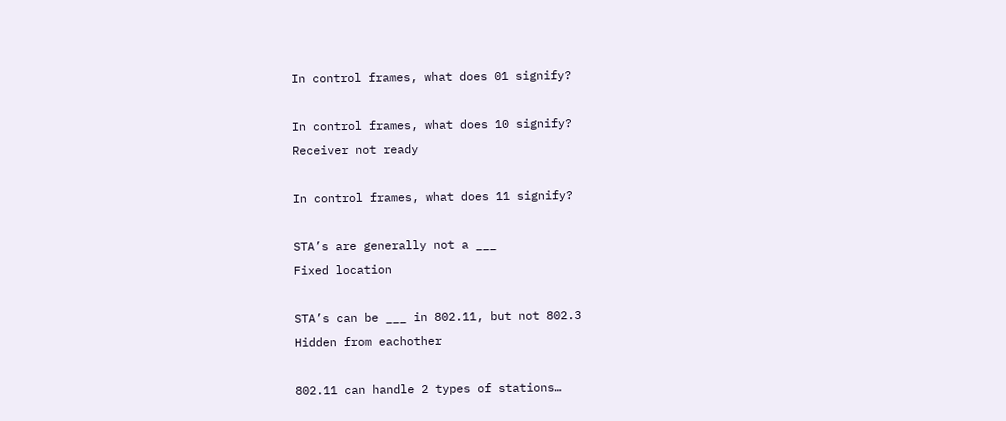In control frames, what does 01 signify?

In control frames, what does 10 signify?
Receiver not ready

In control frames, what does 11 signify?

STA’s are generally not a ___
Fixed location

STA’s can be ___ in 802.11, but not 802.3
Hidden from eachother

802.11 can handle 2 types of stations…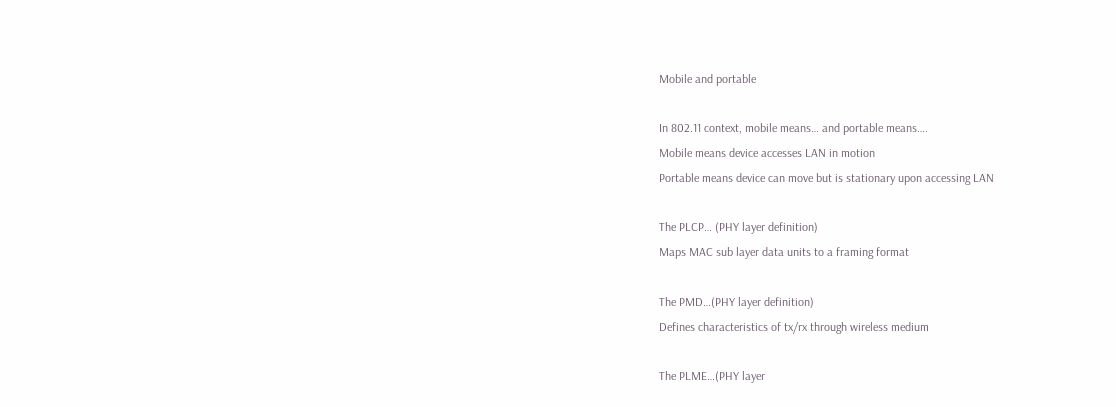Mobile and portable

In 802.11 context, mobile means… and portable means….
Mobile means device accesses LAN in motion
Portable means device can move but is stationary upon accessing LAN

The PLCP… (PHY layer definition)
Maps MAC sub layer data units to a framing format

The PMD…(PHY layer definition)
Defines characteristics of tx/rx through wireless medium

The PLME…(PHY layer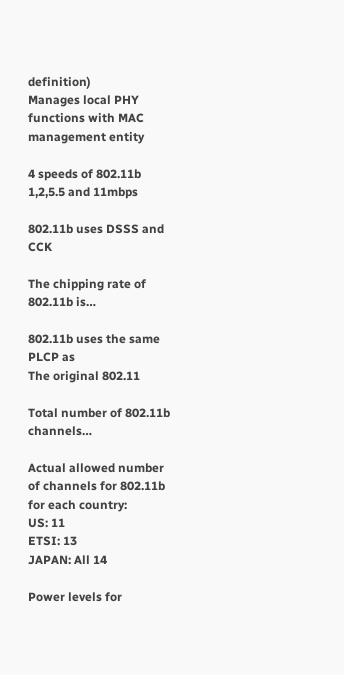definition)
Manages local PHY functions with MAC management entity

4 speeds of 802.11b
1,2,5.5 and 11mbps

802.11b uses DSSS and CCK

The chipping rate of 802.11b is…

802.11b uses the same PLCP as
The original 802.11

Total number of 802.11b channels…

Actual allowed number of channels for 802.11b for each country:
US: 11
ETSI: 13
JAPAN: All 14

Power levels for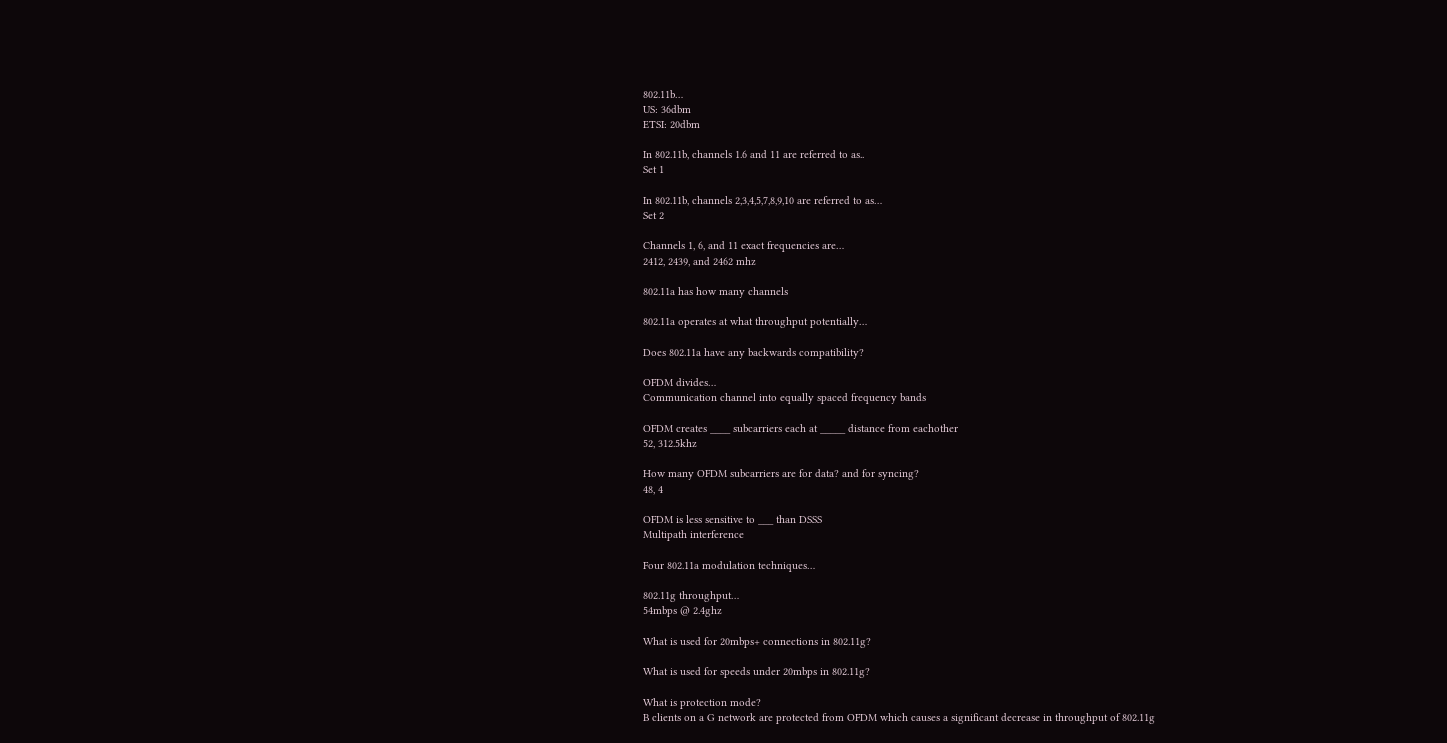802.11b…
US: 36dbm
ETSI: 20dbm

In 802.11b, channels 1.6 and 11 are referred to as..
Set 1

In 802.11b, channels 2,3,4,5,7,8,9,10 are referred to as…
Set 2

Channels 1, 6, and 11 exact frequencies are…
2412, 2439, and 2462 mhz

802.11a has how many channels

802.11a operates at what throughput potentially…

Does 802.11a have any backwards compatibility?

OFDM divides…
Communication channel into equally spaced frequency bands

OFDM creates ____ subcarriers each at _____ distance from eachother
52, 312.5khz

How many OFDM subcarriers are for data? and for syncing?
48, 4

OFDM is less sensitive to ___ than DSSS
Multipath interference

Four 802.11a modulation techniques…

802.11g throughput…
54mbps @ 2.4ghz

What is used for 20mbps+ connections in 802.11g?

What is used for speeds under 20mbps in 802.11g?

What is protection mode?
B clients on a G network are protected from OFDM which causes a significant decrease in throughput of 802.11g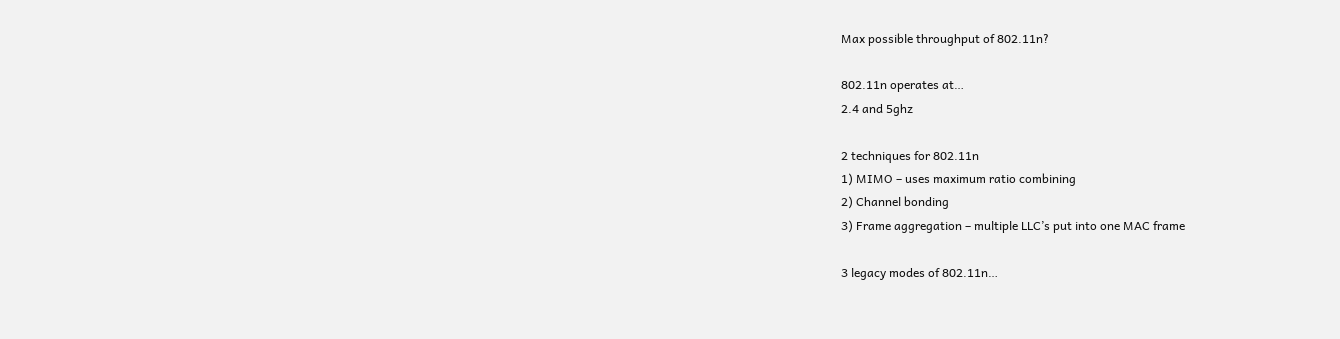Max possible throughput of 802.11n?

802.11n operates at…
2.4 and 5ghz

2 techniques for 802.11n
1) MIMO – uses maximum ratio combining
2) Channel bonding
3) Frame aggregation – multiple LLC’s put into one MAC frame

3 legacy modes of 802.11n…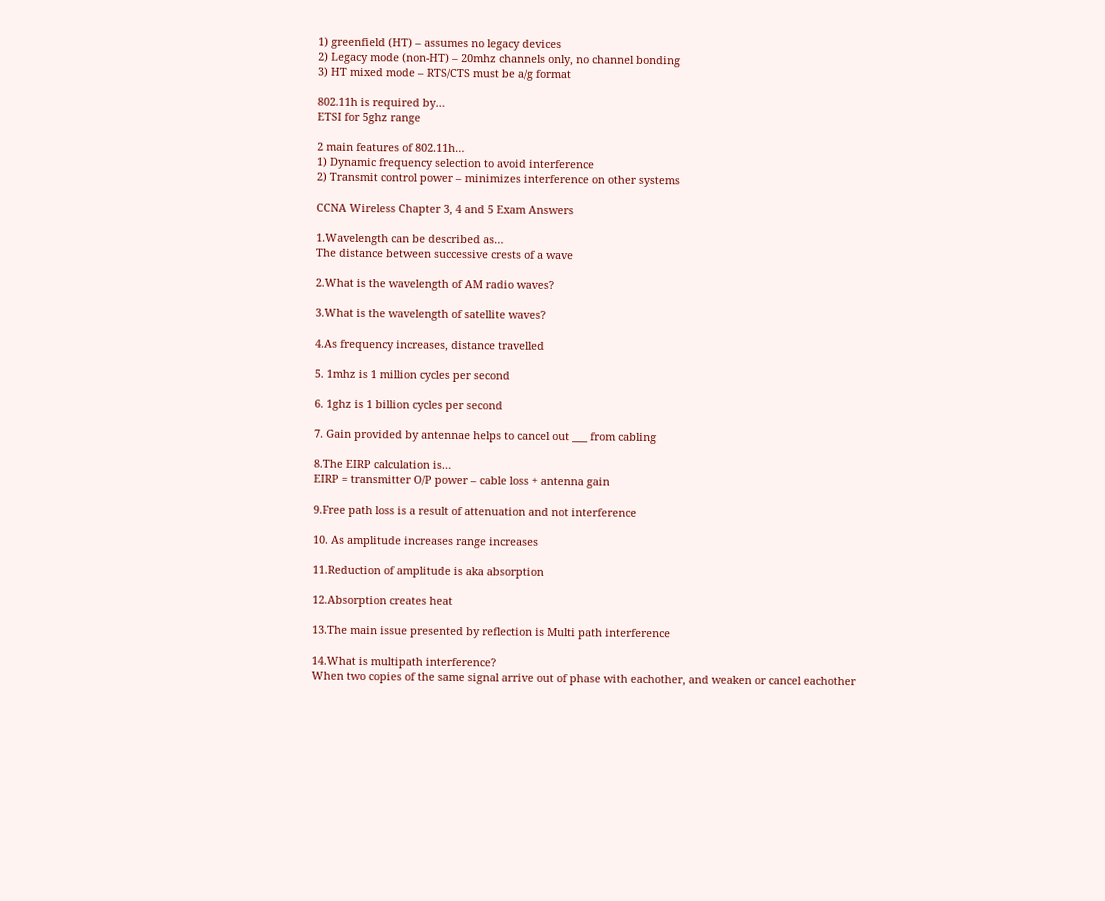1) greenfield (HT) – assumes no legacy devices
2) Legacy mode (non-HT) – 20mhz channels only, no channel bonding
3) HT mixed mode – RTS/CTS must be a/g format

802.11h is required by…
ETSI for 5ghz range

2 main features of 802.11h…
1) Dynamic frequency selection to avoid interference
2) Transmit control power – minimizes interference on other systems

CCNA Wireless Chapter 3, 4 and 5 Exam Answers

1.Wavelength can be described as…
The distance between successive crests of a wave

2.What is the wavelength of AM radio waves?

3.What is the wavelength of satellite waves?

4.As frequency increases, distance travelled

5. 1mhz is 1 million cycles per second

6. 1ghz is 1 billion cycles per second

7. Gain provided by antennae helps to cancel out ___ from cabling

8.The EIRP calculation is…
EIRP = transmitter O/P power – cable loss + antenna gain

9.Free path loss is a result of attenuation and not interference

10. As amplitude increases range increases

11.Reduction of amplitude is aka absorption

12.Absorption creates heat

13.The main issue presented by reflection is Multi path interference

14.What is multipath interference?
When two copies of the same signal arrive out of phase with eachother, and weaken or cancel eachother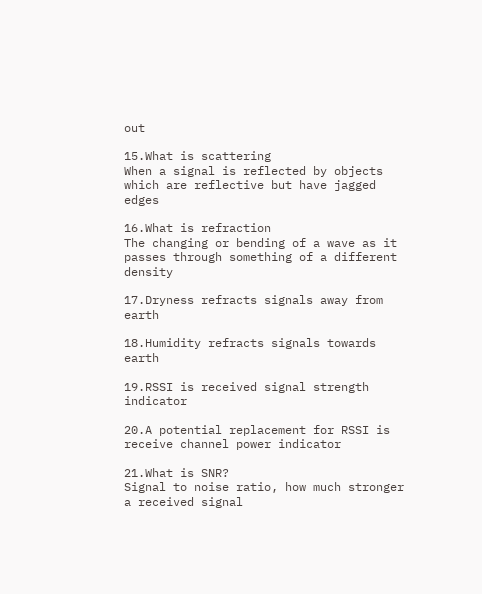out

15.What is scattering
When a signal is reflected by objects which are reflective but have jagged edges

16.What is refraction
The changing or bending of a wave as it passes through something of a different density

17.Dryness refracts signals away from earth

18.Humidity refracts signals towards earth

19.RSSI is received signal strength indicator

20.A potential replacement for RSSI is receive channel power indicator

21.What is SNR?
Signal to noise ratio, how much stronger a received signal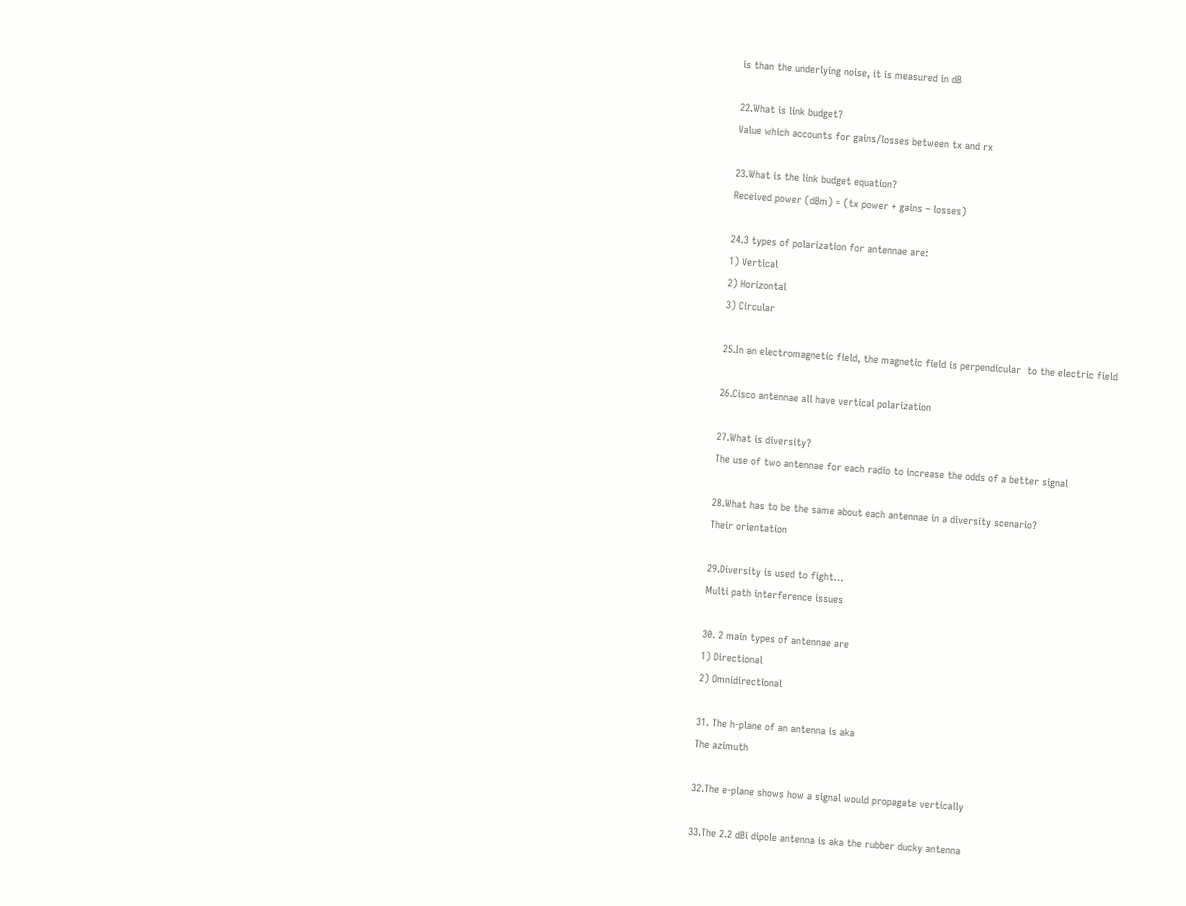is than the underlying noise, it is measured in dB

22.What is link budget?
Value which accounts for gains/losses between tx and rx

23.What is the link budget equation?
Received power (dBm) = (tx power + gains – losses)

24.3 types of polarization for antennae are:
1) Vertical
2) Horizontal
3) Circular

25.In an electromagnetic field, the magnetic field is perpendicular  to the electric field

26.Cisco antennae all have vertical polarization

27.What is diversity?
The use of two antennae for each radio to increase the odds of a better signal

28.What has to be the same about each antennae in a diversity scenario?
Their orientation

29.Diversity is used to fight…
Multi path interference issues

30. 2 main types of antennae are
1) Directional
2) Omnidirectional

31. The h-plane of an antenna is aka
The azimuth

32.The e-plane shows how a signal would propagate vertically

33.The 2.2 dBi dipole antenna is aka the rubber ducky antenna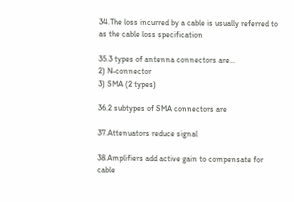34.The loss incurred by a cable is usually referred to as the cable loss specification

35.3 types of antenna connectors are…
2) N-connector
3) SMA (2 types)

36.2 subtypes of SMA connectors are

37.Attenuators reduce signal

38.Amplifiers add active gain to compensate for cable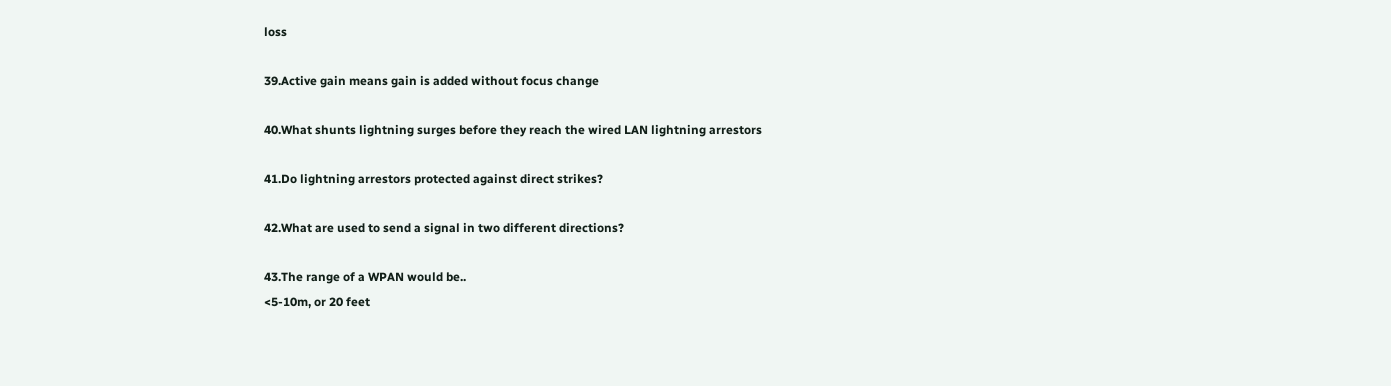loss

39.Active gain means gain is added without focus change

40.What shunts lightning surges before they reach the wired LAN lightning arrestors

41.Do lightning arrestors protected against direct strikes?

42.What are used to send a signal in two different directions?

43.The range of a WPAN would be..
<5-10m, or 20 feet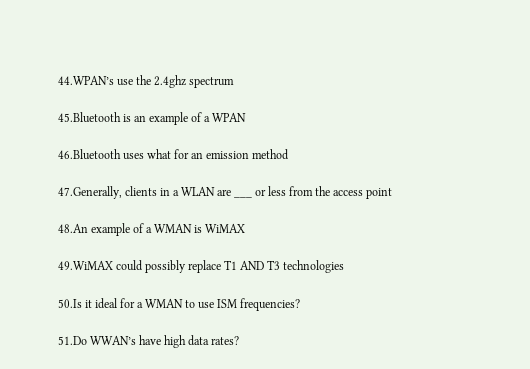44.WPAN’s use the 2.4ghz spectrum

45.Bluetooth is an example of a WPAN

46.Bluetooth uses what for an emission method

47.Generally, clients in a WLAN are ___ or less from the access point

48.An example of a WMAN is WiMAX

49.WiMAX could possibly replace T1 AND T3 technologies

50.Is it ideal for a WMAN to use ISM frequencies?

51.Do WWAN’s have high data rates?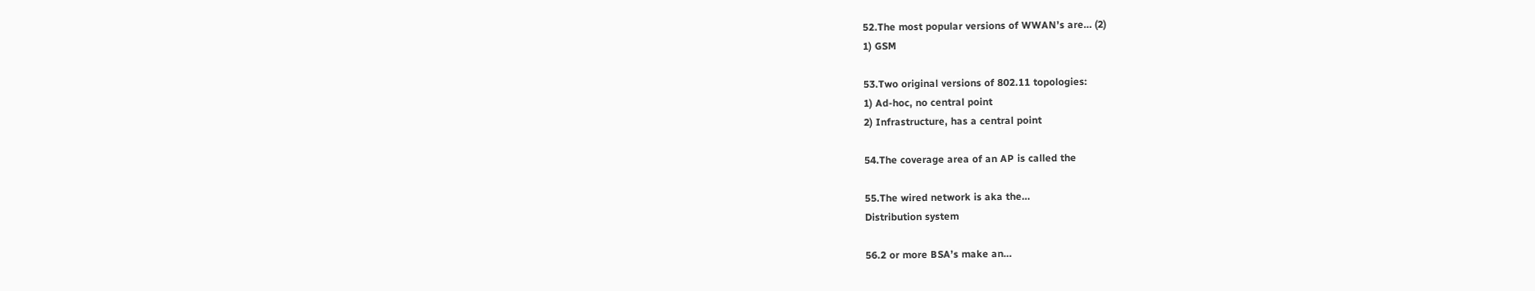52.The most popular versions of WWAN’s are… (2)
1) GSM

53.Two original versions of 802.11 topologies:
1) Ad-hoc, no central point
2) Infrastructure, has a central point

54.The coverage area of an AP is called the

55.The wired network is aka the…
Distribution system

56.2 or more BSA’s make an…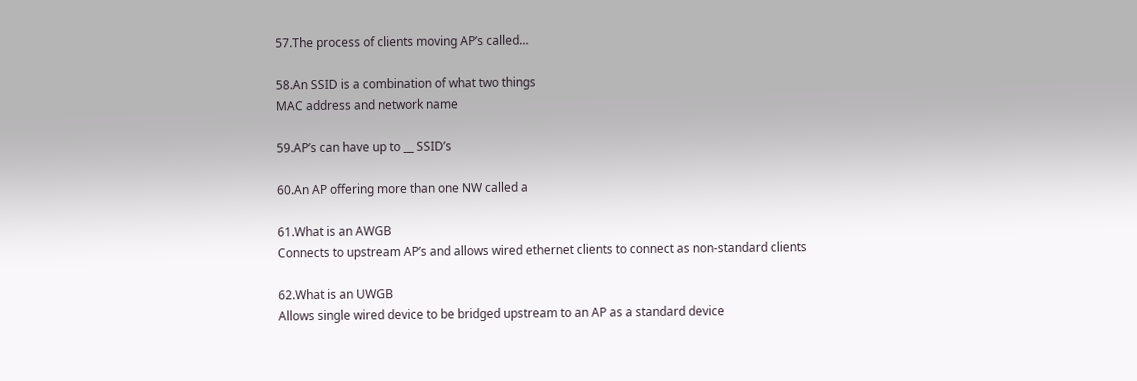57.The process of clients moving AP’s called…

58.An SSID is a combination of what two things
MAC address and network name

59.AP’s can have up to __ SSID’s

60.An AP offering more than one NW called a

61.What is an AWGB
Connects to upstream AP’s and allows wired ethernet clients to connect as non-standard clients

62.What is an UWGB
Allows single wired device to be bridged upstream to an AP as a standard device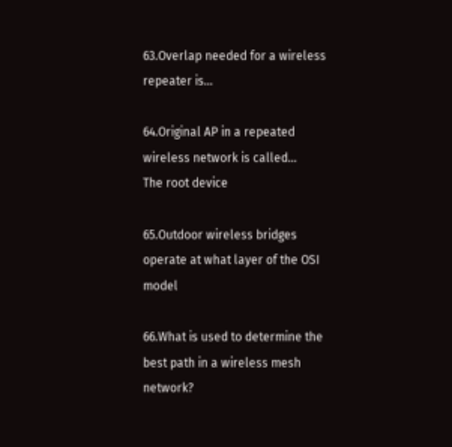63.Overlap needed for a wireless repeater is…

64.Original AP in a repeated wireless network is called…
The root device

65.Outdoor wireless bridges operate at what layer of the OSI model

66.What is used to determine the best path in a wireless mesh network?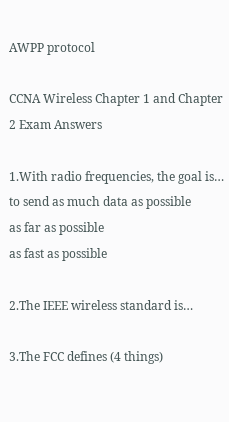AWPP protocol

CCNA Wireless Chapter 1 and Chapter 2 Exam Answers

1.With radio frequencies, the goal is…
to send as much data as possible
as far as possible
as fast as possible

2.The IEEE wireless standard is…

3.The FCC defines (4 things)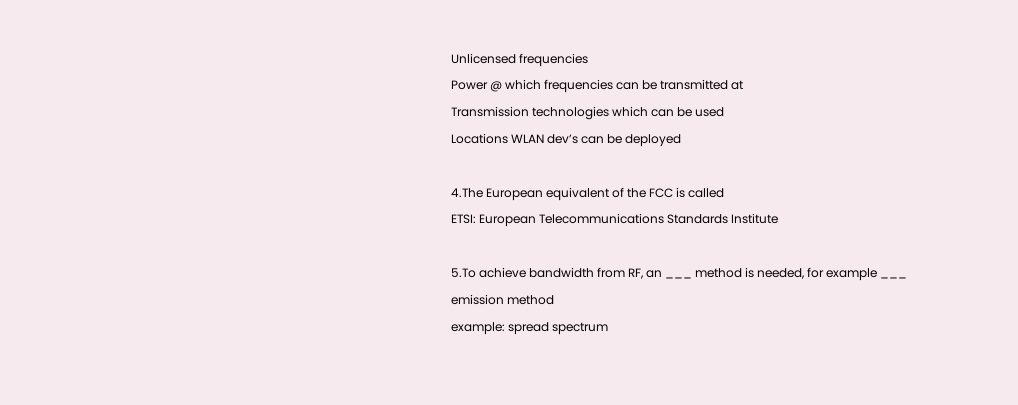Unlicensed frequencies
Power @ which frequencies can be transmitted at
Transmission technologies which can be used
Locations WLAN dev’s can be deployed

4.The European equivalent of the FCC is called
ETSI: European Telecommunications Standards Institute

5.To achieve bandwidth from RF, an ___ method is needed, for example ___
emission method
example: spread spectrum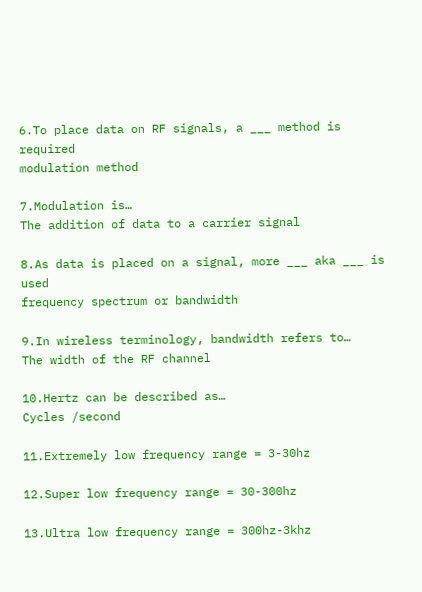6.To place data on RF signals, a ___ method is required
modulation method

7.Modulation is…
The addition of data to a carrier signal

8.As data is placed on a signal, more ___ aka ___ is used
frequency spectrum or bandwidth

9.In wireless terminology, bandwidth refers to…
The width of the RF channel

10.Hertz can be described as…
Cycles /second

11.Extremely low frequency range = 3-30hz

12.Super low frequency range = 30-300hz

13.Ultra low frequency range = 300hz-3khz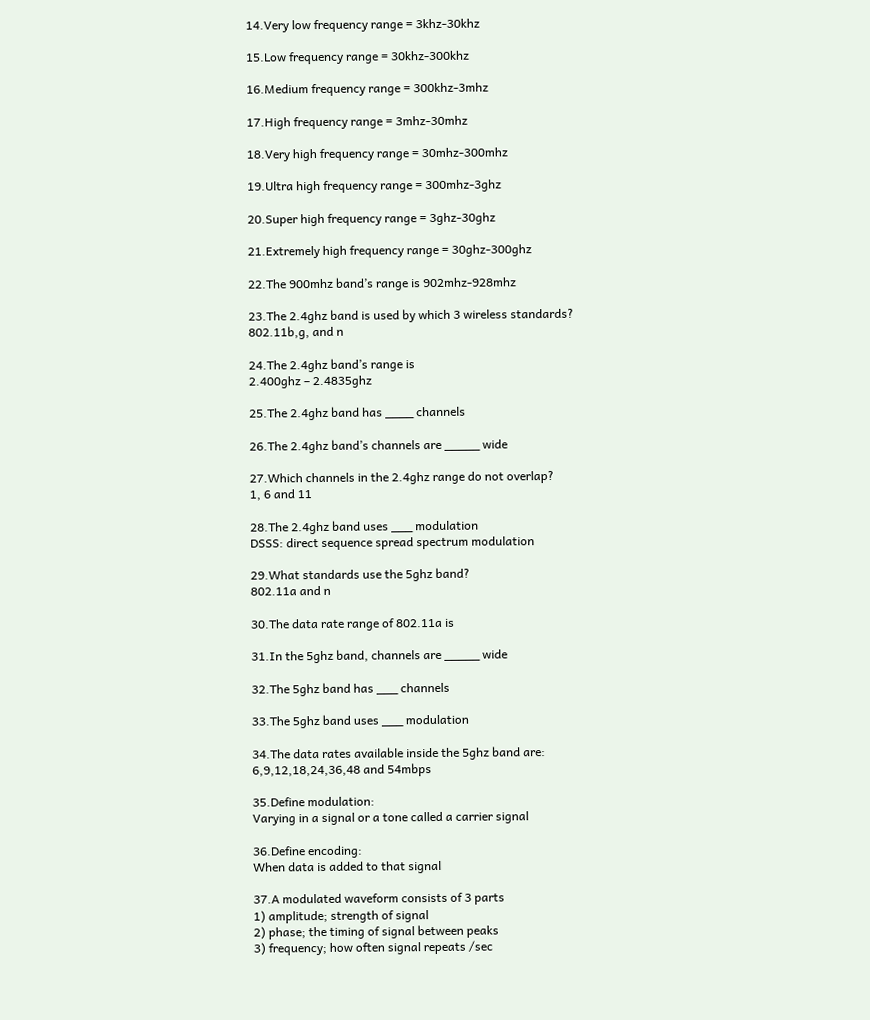14.Very low frequency range = 3khz-30khz

15.Low frequency range = 30khz-300khz

16.Medium frequency range = 300khz-3mhz

17.High frequency range = 3mhz-30mhz

18.Very high frequency range = 30mhz-300mhz

19.Ultra high frequency range = 300mhz-3ghz

20.Super high frequency range = 3ghz-30ghz

21.Extremely high frequency range = 30ghz-300ghz

22.The 900mhz band’s range is 902mhz-928mhz

23.The 2.4ghz band is used by which 3 wireless standards?
802.11b,g, and n

24.The 2.4ghz band’s range is
2.400ghz – 2.4835ghz

25.The 2.4ghz band has ____ channels

26.The 2.4ghz band’s channels are _____ wide

27.Which channels in the 2.4ghz range do not overlap?
1, 6 and 11

28.The 2.4ghz band uses ___ modulation
DSSS: direct sequence spread spectrum modulation

29.What standards use the 5ghz band?
802.11a and n

30.The data rate range of 802.11a is

31.In the 5ghz band, channels are _____ wide

32.The 5ghz band has ___ channels

33.The 5ghz band uses ___ modulation

34.The data rates available inside the 5ghz band are:
6,9,12,18,24,36,48 and 54mbps

35.Define modulation:
Varying in a signal or a tone called a carrier signal

36.Define encoding:
When data is added to that signal

37.A modulated waveform consists of 3 parts
1) amplitude; strength of signal
2) phase; the timing of signal between peaks
3) frequency; how often signal repeats /sec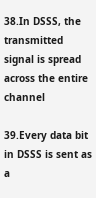38.In DSSS, the transmitted signal is spread
across the entire channel

39.Every data bit in DSSS is sent as a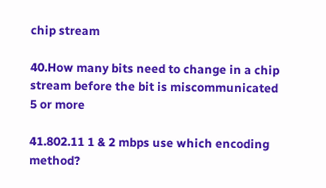chip stream

40.How many bits need to change in a chip stream before the bit is miscommunicated
5 or more

41.802.11 1 & 2 mbps use which encoding method?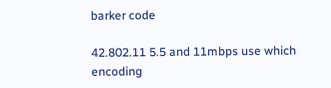barker code

42.802.11 5.5 and 11mbps use which encoding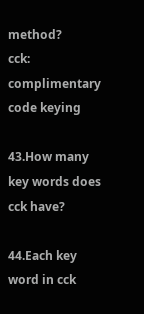method?
cck: complimentary code keying

43.How many key words does cck have?

44.Each key word in cck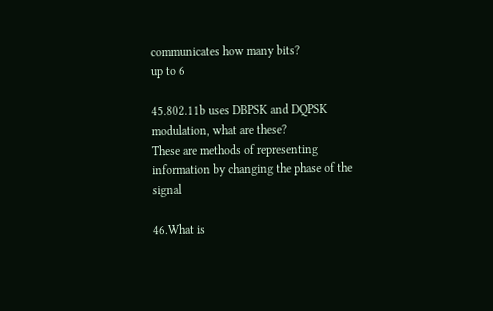communicates how many bits?
up to 6

45.802.11b uses DBPSK and DQPSK modulation, what are these?
These are methods of representing information by changing the phase of the signal

46.What is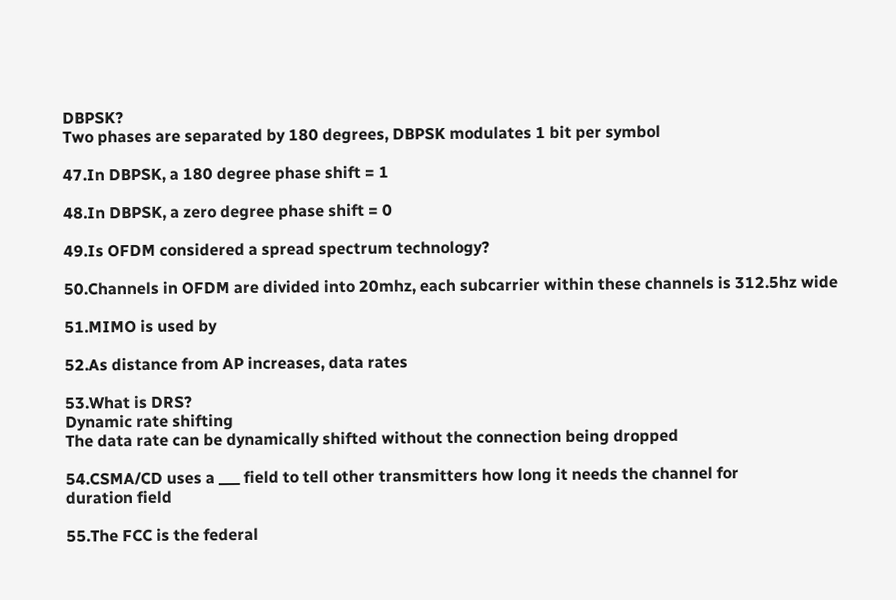DBPSK?
Two phases are separated by 180 degrees, DBPSK modulates 1 bit per symbol

47.In DBPSK, a 180 degree phase shift = 1

48.In DBPSK, a zero degree phase shift = 0

49.Is OFDM considered a spread spectrum technology?

50.Channels in OFDM are divided into 20mhz, each subcarrier within these channels is 312.5hz wide

51.MIMO is used by

52.As distance from AP increases, data rates

53.What is DRS?
Dynamic rate shifting
The data rate can be dynamically shifted without the connection being dropped

54.CSMA/CD uses a ___ field to tell other transmitters how long it needs the channel for
duration field

55.The FCC is the federal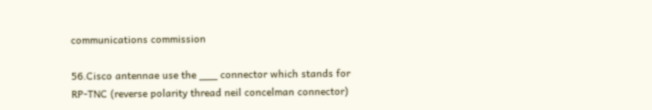communications commission

56.Cisco antennae use the ___ connector which stands for
RP-TNC (reverse polarity thread neil concelman connector)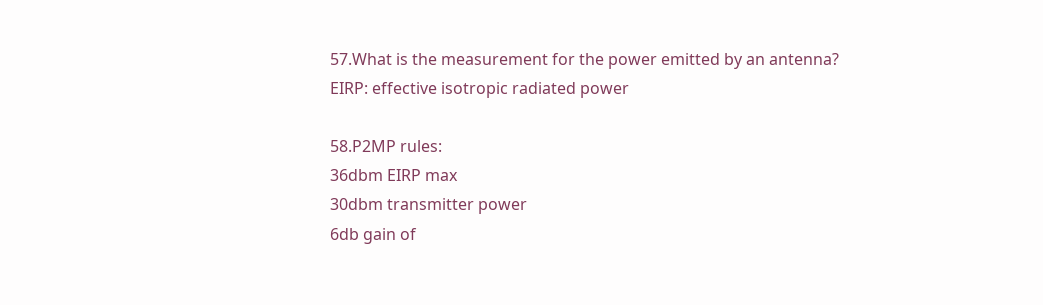57.What is the measurement for the power emitted by an antenna?
EIRP: effective isotropic radiated power

58.P2MP rules:
36dbm EIRP max
30dbm transmitter power
6db gain of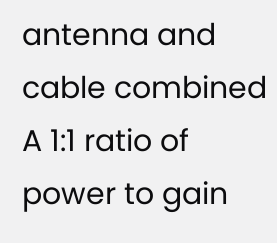antenna and cable combined
A 1:1 ratio of power to gain